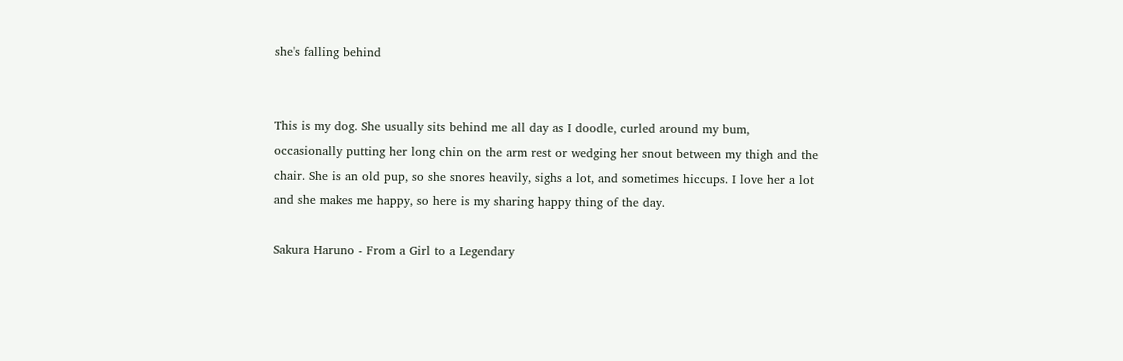she's falling behind


This is my dog. She usually sits behind me all day as I doodle, curled around my bum, occasionally putting her long chin on the arm rest or wedging her snout between my thigh and the chair. She is an old pup, so she snores heavily, sighs a lot, and sometimes hiccups. I love her a lot and she makes me happy, so here is my sharing happy thing of the day.

Sakura Haruno - From a Girl to a Legendary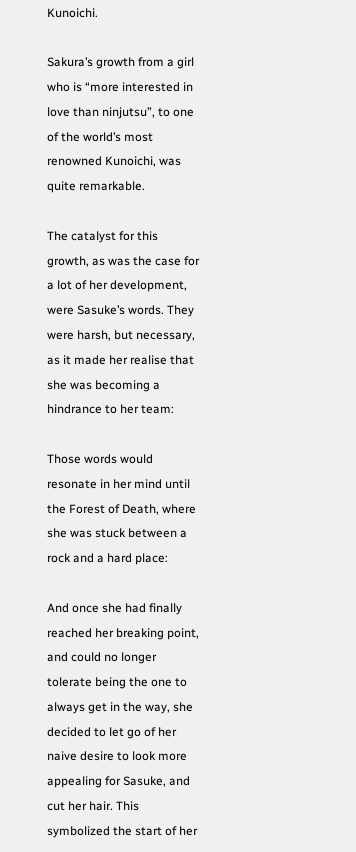Kunoichi.

Sakura’s growth from a girl who is “more interested in love than ninjutsu”, to one of the world’s most renowned Kunoichi, was quite remarkable.

The catalyst for this growth, as was the case for a lot of her development, were Sasuke’s words. They were harsh, but necessary, as it made her realise that she was becoming a hindrance to her team:

Those words would resonate in her mind until the Forest of Death, where she was stuck between a rock and a hard place:

And once she had finally reached her breaking point, and could no longer tolerate being the one to always get in the way, she decided to let go of her naive desire to look more appealing for Sasuke, and cut her hair. This symbolized the start of her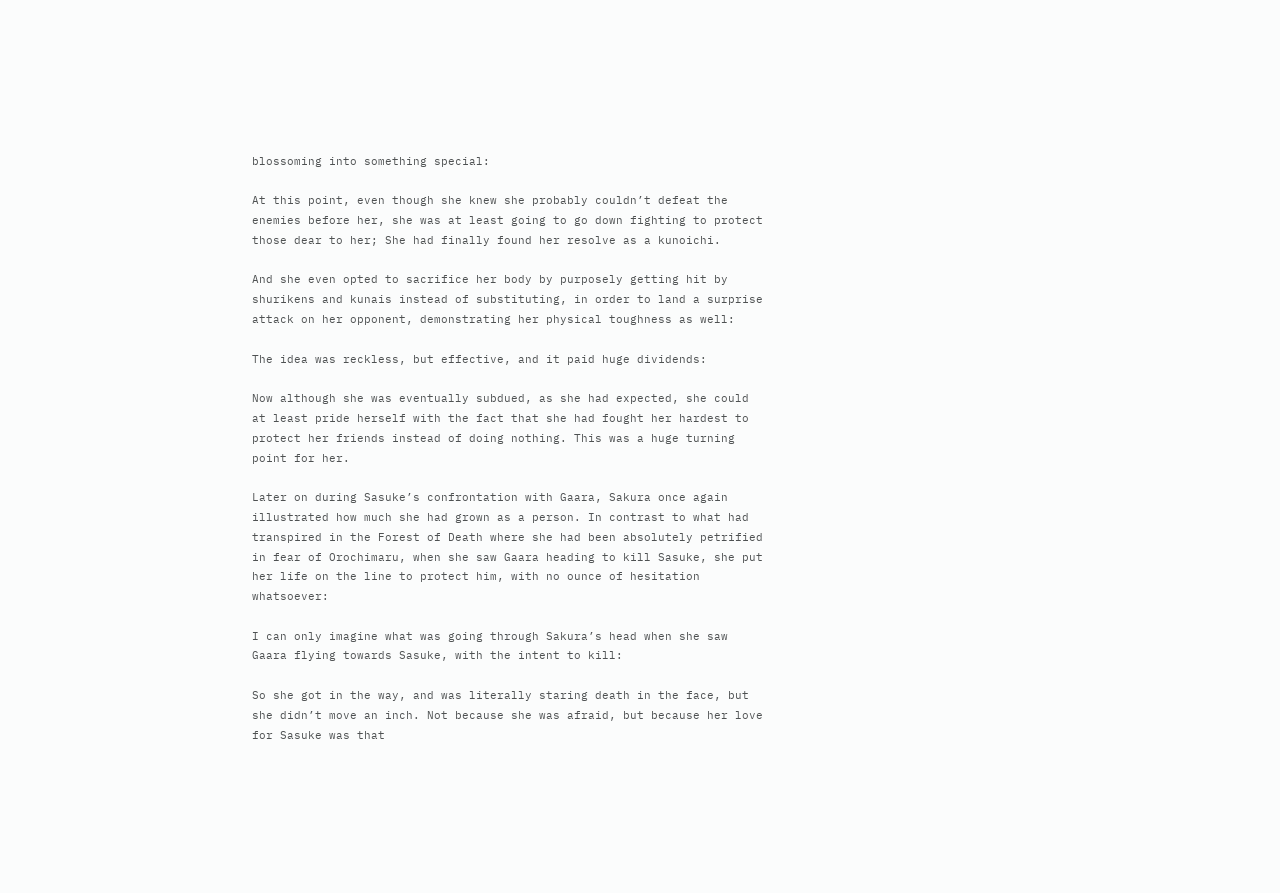blossoming into something special:

At this point, even though she knew she probably couldn’t defeat the enemies before her, she was at least going to go down fighting to protect those dear to her; She had finally found her resolve as a kunoichi.

And she even opted to sacrifice her body by purposely getting hit by shurikens and kunais instead of substituting, in order to land a surprise attack on her opponent, demonstrating her physical toughness as well:

The idea was reckless, but effective, and it paid huge dividends:

Now although she was eventually subdued, as she had expected, she could at least pride herself with the fact that she had fought her hardest to protect her friends instead of doing nothing. This was a huge turning point for her.

Later on during Sasuke’s confrontation with Gaara, Sakura once again illustrated how much she had grown as a person. In contrast to what had transpired in the Forest of Death where she had been absolutely petrified in fear of Orochimaru, when she saw Gaara heading to kill Sasuke, she put her life on the line to protect him, with no ounce of hesitation whatsoever:

I can only imagine what was going through Sakura’s head when she saw Gaara flying towards Sasuke, with the intent to kill:

So she got in the way, and was literally staring death in the face, but she didn’t move an inch. Not because she was afraid, but because her love for Sasuke was that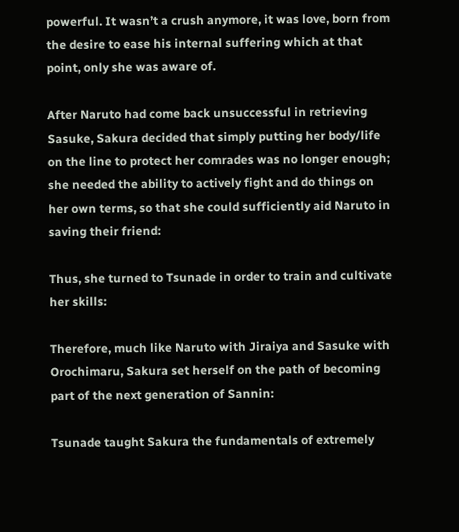powerful. It wasn’t a crush anymore, it was love, born from the desire to ease his internal suffering which at that point, only she was aware of.

After Naruto had come back unsuccessful in retrieving Sasuke, Sakura decided that simply putting her body/life on the line to protect her comrades was no longer enough; she needed the ability to actively fight and do things on her own terms, so that she could sufficiently aid Naruto in saving their friend:

Thus, she turned to Tsunade in order to train and cultivate her skills:

Therefore, much like Naruto with Jiraiya and Sasuke with Orochimaru, Sakura set herself on the path of becoming part of the next generation of Sannin:

Tsunade taught Sakura the fundamentals of extremely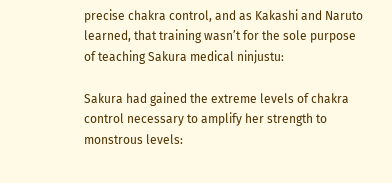precise chakra control, and as Kakashi and Naruto learned, that training wasn’t for the sole purpose of teaching Sakura medical ninjustu:

Sakura had gained the extreme levels of chakra control necessary to amplify her strength to monstrous levels: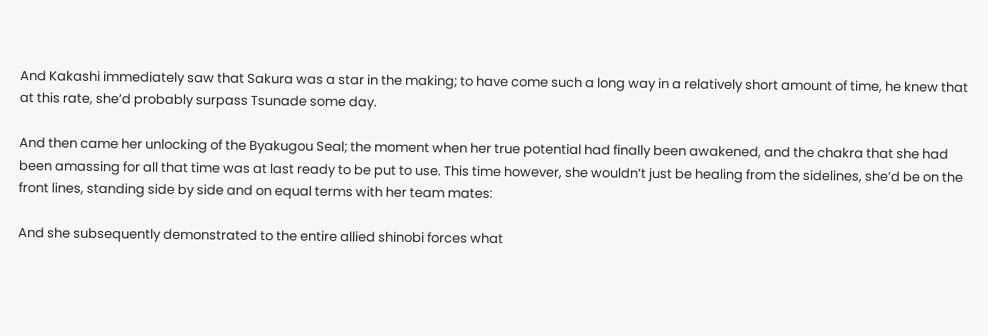And Kakashi immediately saw that Sakura was a star in the making; to have come such a long way in a relatively short amount of time, he knew that at this rate, she’d probably surpass Tsunade some day.

And then came her unlocking of the Byakugou Seal; the moment when her true potential had finally been awakened, and the chakra that she had been amassing for all that time was at last ready to be put to use. This time however, she wouldn’t just be healing from the sidelines, she’d be on the front lines, standing side by side and on equal terms with her team mates:

And she subsequently demonstrated to the entire allied shinobi forces what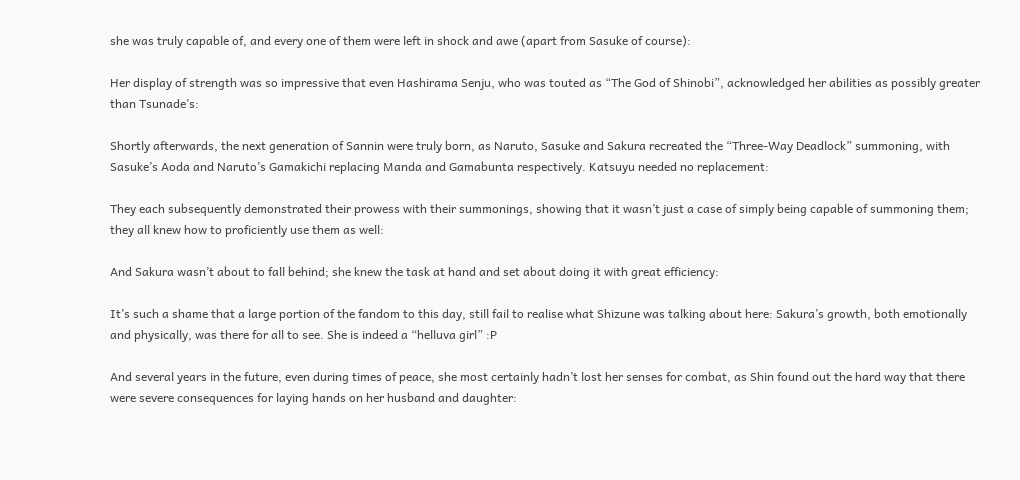she was truly capable of, and every one of them were left in shock and awe (apart from Sasuke of course):

Her display of strength was so impressive that even Hashirama Senju, who was touted as “The God of Shinobi”, acknowledged her abilities as possibly greater than Tsunade’s:

Shortly afterwards, the next generation of Sannin were truly born, as Naruto, Sasuke and Sakura recreated the “Three-Way Deadlock” summoning, with Sasuke’s Aoda and Naruto’s Gamakichi replacing Manda and Gamabunta respectively. Katsuyu needed no replacement:

They each subsequently demonstrated their prowess with their summonings, showing that it wasn’t just a case of simply being capable of summoning them; they all knew how to proficiently use them as well:

And Sakura wasn’t about to fall behind; she knew the task at hand and set about doing it with great efficiency:

It’s such a shame that a large portion of the fandom to this day, still fail to realise what Shizune was talking about here: Sakura’s growth, both emotionally and physically, was there for all to see. She is indeed a “helluva girl” :P

And several years in the future, even during times of peace, she most certainly hadn’t lost her senses for combat, as Shin found out the hard way that there were severe consequences for laying hands on her husband and daughter: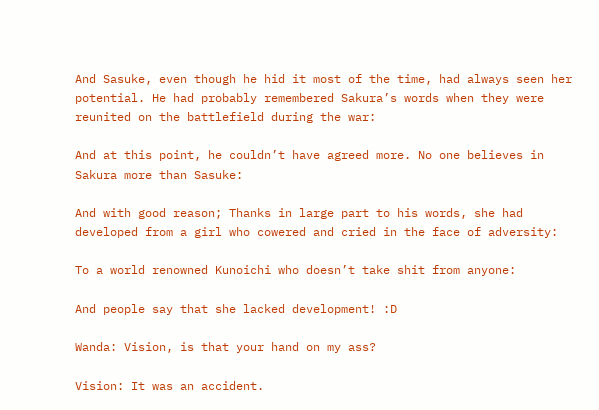And Sasuke, even though he hid it most of the time, had always seen her potential. He had probably remembered Sakura’s words when they were reunited on the battlefield during the war:

And at this point, he couldn’t have agreed more. No one believes in Sakura more than Sasuke:

And with good reason; Thanks in large part to his words, she had developed from a girl who cowered and cried in the face of adversity:

To a world renowned Kunoichi who doesn’t take shit from anyone:

And people say that she lacked development! :D

Wanda: Vision, is that your hand on my ass?

Vision: It was an accident.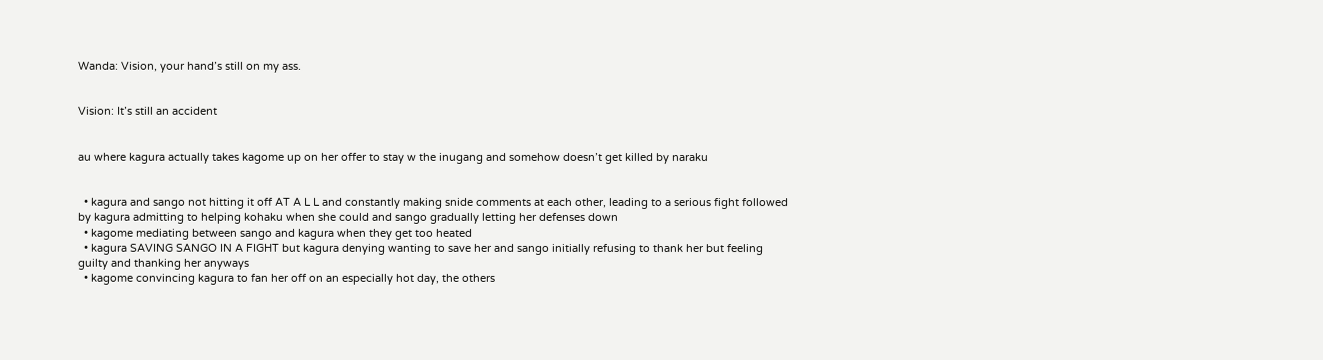Wanda: Vision, your hand’s still on my ass.


Vision: It’s still an accident


au where kagura actually takes kagome up on her offer to stay w the inugang and somehow doesn’t get killed by naraku


  • kagura and sango not hitting it off AT A L L and constantly making snide comments at each other, leading to a serious fight followed by kagura admitting to helping kohaku when she could and sango gradually letting her defenses down
  • kagome mediating between sango and kagura when they get too heated
  • kagura SAVING SANGO IN A FIGHT but kagura denying wanting to save her and sango initially refusing to thank her but feeling guilty and thanking her anyways
  • kagome convincing kagura to fan her off on an especially hot day, the others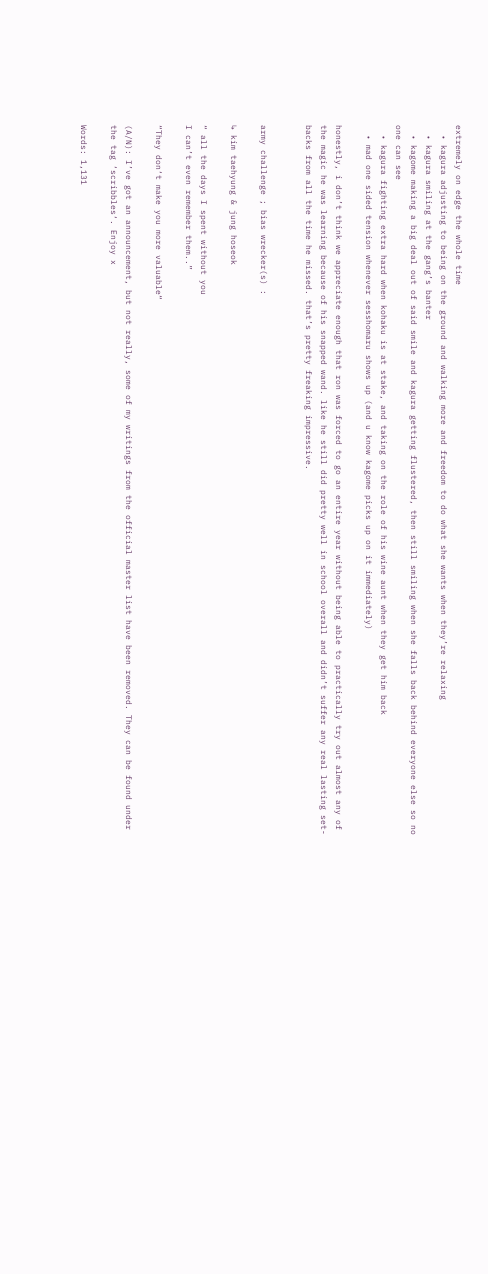extremely on edge the whole time
  • kagura adjusting to being on the ground and walking more and freedom to do what she wants when they’re relaxing
  • kagura smiling at the gang’s banter
  • kagome making a big deal out of said smile and kagura getting flustered, then still smiling when she falls back behind everyone else so no one can see
  • kagura fighting extra hard when kohaku is at stake, and taking on the role of his wine aunt when they get him back
  • mad one sided tension whenever sesshomaru shows up (and u know kagome picks up on it immediately)

honestly, i don’t think we appreciate enough that ron was forced to go an entire year without being able to practically try out almost any of the magic he was learning because of his snapped wand. like he still did pretty well in school overall and didn’t suffer any real lasting set-backs from all the time he missed. that’s pretty freaking impressive.


army challenge ; bias wrecker(s) :

↳ kim taehyung & jung hoseok

“ all the days I spent without you
I can’t even remember them..”

“They don‘t make you more valuable“

(A/N): I’ve got an announcement, but not really, some of my writings from the official master list have been removed. They can be found under the tag ‘scribbles‘. Enjoy x

Words: 1,131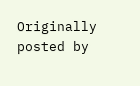Originally posted by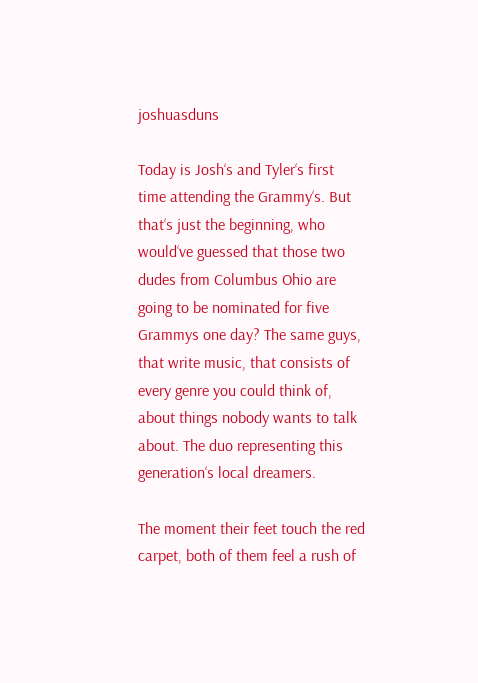joshuasduns

Today is Josh‘s and Tyler‘s first time attending the Grammy‘s. But that‘s just the beginning, who would‘ve guessed that those two dudes from Columbus Ohio are going to be nominated for five Grammys one day? The same guys, that write music, that consists of every genre you could think of, about things nobody wants to talk about. The duo representing this generation‘s local dreamers.

The moment their feet touch the red carpet, both of them feel a rush of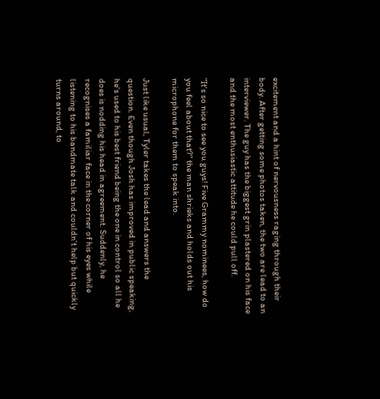excitement and a hint of nervousness raging through their body. After getting some photos taken, the two are lead to an interviewer. The guy has the biggest grin plastered on his face and the most enthusiastic attitude he could pull off.

“It‘s so nice to see you guys! Five Grammy nominees, how do you feel about that?“ the man shrieks and holds out his microphone for them to speak into.

Just like usual, Tyler takes the lead and answers the question. Even though Josh has improved in public speaking, he‘s used to his best friend being the one in control so all he does is nodding his head in agreement. Suddenly, he recognises a familiar face in the corner of his eyes while listening to his bandmate talk and couldn’t help but quickly turns around, to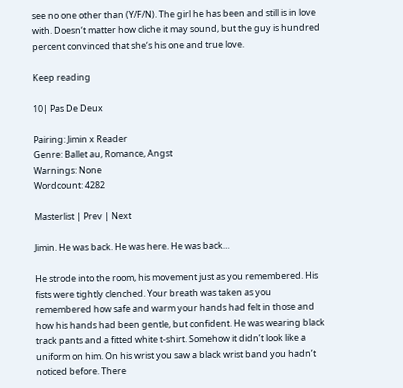see no one other than (Y/F/N). The girl he has been and still is in love with. Doesn‘t matter how cliche it may sound, but the guy is hundred percent convinced that she‘s his one and true love.

Keep reading

10| Pas De Deux

Pairing: Jimin x Reader
Genre: Ballet au, Romance, Angst
Warnings: None
Wordcount: 4282

Masterlist | Prev | Next

Jimin. He was back. He was here. He was back…

He strode into the room, his movement just as you remembered. His fists were tightly clenched. Your breath was taken as you remembered how safe and warm your hands had felt in those and how his hands had been gentle, but confident. He was wearing black track pants and a fitted white t-shirt. Somehow it didn’t look like a uniform on him. On his wrist you saw a black wrist band you hadn’t noticed before. There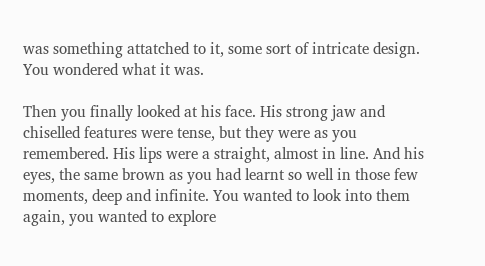was something attatched to it, some sort of intricate design. You wondered what it was.

Then you finally looked at his face. His strong jaw and chiselled features were tense, but they were as you remembered. His lips were a straight, almost in line. And his eyes, the same brown as you had learnt so well in those few moments, deep and infinite. You wanted to look into them again, you wanted to explore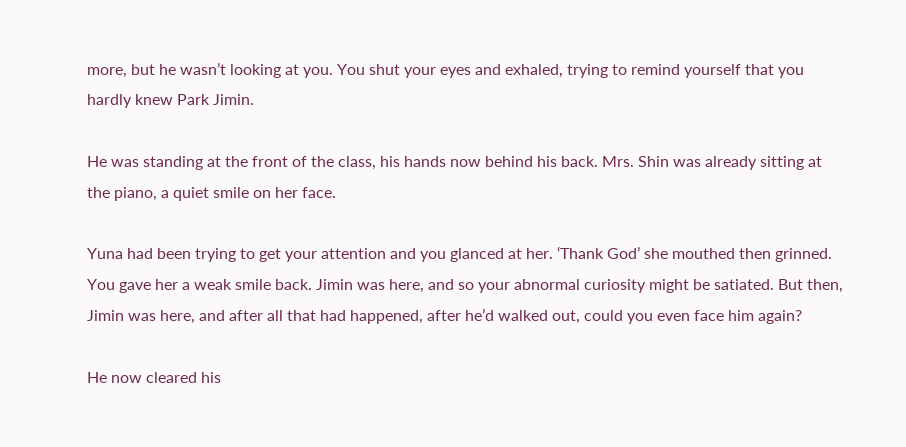more, but he wasn’t looking at you. You shut your eyes and exhaled, trying to remind yourself that you hardly knew Park Jimin.

He was standing at the front of the class, his hands now behind his back. Mrs. Shin was already sitting at the piano, a quiet smile on her face.

Yuna had been trying to get your attention and you glanced at her. ‘Thank God’ she mouthed then grinned. You gave her a weak smile back. Jimin was here, and so your abnormal curiosity might be satiated. But then, Jimin was here, and after all that had happened, after he’d walked out, could you even face him again?

He now cleared his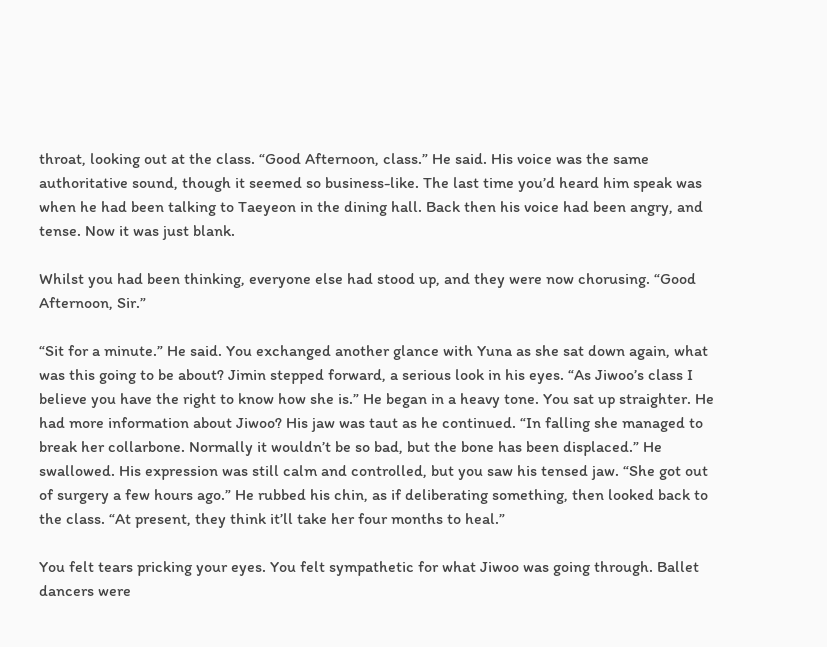throat, looking out at the class. “Good Afternoon, class.” He said. His voice was the same authoritative sound, though it seemed so business-like. The last time you’d heard him speak was when he had been talking to Taeyeon in the dining hall. Back then his voice had been angry, and tense. Now it was just blank.

Whilst you had been thinking, everyone else had stood up, and they were now chorusing. “Good Afternoon, Sir.”

“Sit for a minute.” He said. You exchanged another glance with Yuna as she sat down again, what was this going to be about? Jimin stepped forward, a serious look in his eyes. “As Jiwoo’s class I believe you have the right to know how she is.” He began in a heavy tone. You sat up straighter. He had more information about Jiwoo? His jaw was taut as he continued. “In falling she managed to break her collarbone. Normally it wouldn’t be so bad, but the bone has been displaced.” He swallowed. His expression was still calm and controlled, but you saw his tensed jaw. “She got out of surgery a few hours ago.” He rubbed his chin, as if deliberating something, then looked back to the class. “At present, they think it’ll take her four months to heal.”

You felt tears pricking your eyes. You felt sympathetic for what Jiwoo was going through. Ballet dancers were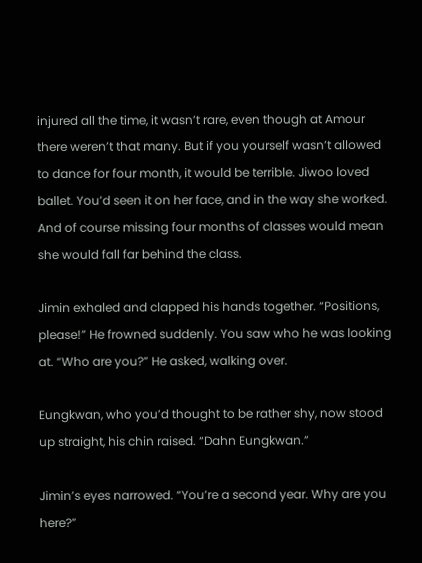injured all the time, it wasn’t rare, even though at Amour there weren’t that many. But if you yourself wasn’t allowed to dance for four month, it would be terrible. Jiwoo loved ballet. You’d seen it on her face, and in the way she worked. And of course missing four months of classes would mean she would fall far behind the class.

Jimin exhaled and clapped his hands together. “Positions, please!” He frowned suddenly. You saw who he was looking at. “Who are you?” He asked, walking over.

Eungkwan, who you’d thought to be rather shy, now stood up straight, his chin raised. “Dahn Eungkwan.”

Jimin’s eyes narrowed. “You’re a second year. Why are you here?”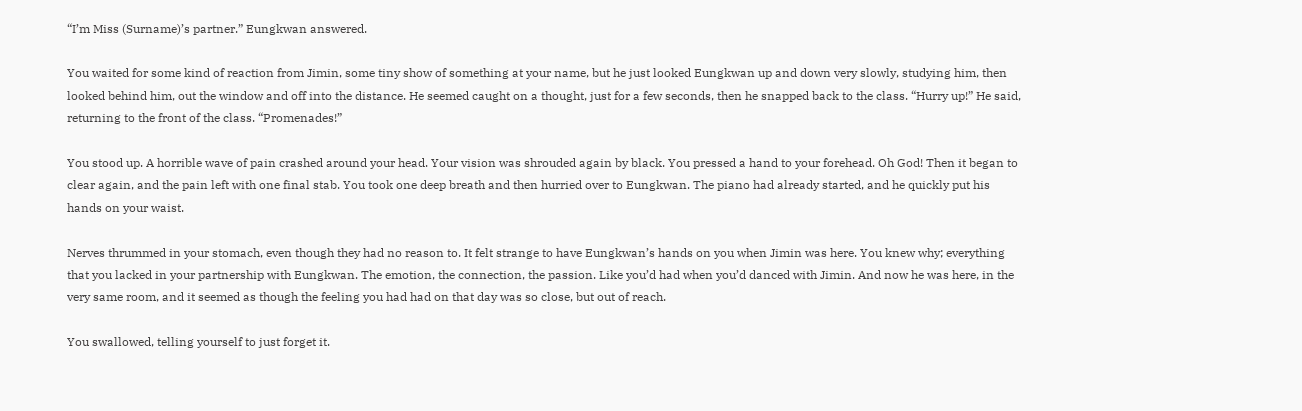“I’m Miss (Surname)’s partner.” Eungkwan answered.

You waited for some kind of reaction from Jimin, some tiny show of something at your name, but he just looked Eungkwan up and down very slowly, studying him, then looked behind him, out the window and off into the distance. He seemed caught on a thought, just for a few seconds, then he snapped back to the class. “Hurry up!” He said, returning to the front of the class. “Promenades!”

You stood up. A horrible wave of pain crashed around your head. Your vision was shrouded again by black. You pressed a hand to your forehead. Oh God! Then it began to clear again, and the pain left with one final stab. You took one deep breath and then hurried over to Eungkwan. The piano had already started, and he quickly put his hands on your waist.

Nerves thrummed in your stomach, even though they had no reason to. It felt strange to have Eungkwan’s hands on you when Jimin was here. You knew why; everything that you lacked in your partnership with Eungkwan. The emotion, the connection, the passion. Like you’d had when you’d danced with Jimin. And now he was here, in the very same room, and it seemed as though the feeling you had had on that day was so close, but out of reach.

You swallowed, telling yourself to just forget it.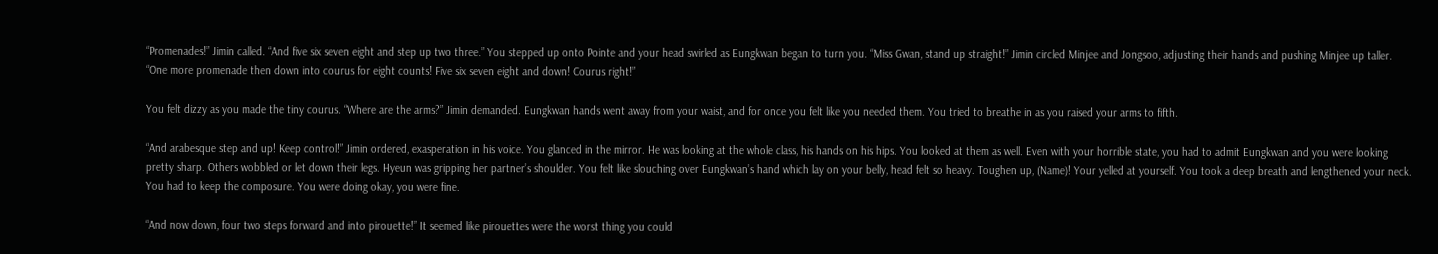“Promenades!” Jimin called. “And five six seven eight and step up two three.” You stepped up onto Pointe and your head swirled as Eungkwan began to turn you. “Miss Gwan, stand up straight!” Jimin circled Minjee and Jongsoo, adjusting their hands and pushing Minjee up taller. “One more promenade then down into courus for eight counts! Five six seven eight and down! Courus right!”

You felt dizzy as you made the tiny courus. “Where are the arms?” Jimin demanded. Eungkwan hands went away from your waist, and for once you felt like you needed them. You tried to breathe in as you raised your arms to fifth.

“And arabesque step and up! Keep control!” Jimin ordered, exasperation in his voice. You glanced in the mirror. He was looking at the whole class, his hands on his hips. You looked at them as well. Even with your horrible state, you had to admit Eungkwan and you were looking pretty sharp. Others wobbled or let down their legs. Hyeun was gripping her partner’s shoulder. You felt like slouching over Eungkwan’s hand which lay on your belly, head felt so heavy. Toughen up, (Name)! Your yelled at yourself. You took a deep breath and lengthened your neck. You had to keep the composure. You were doing okay, you were fine.

“And now down, four two steps forward and into pirouette!” It seemed like pirouettes were the worst thing you could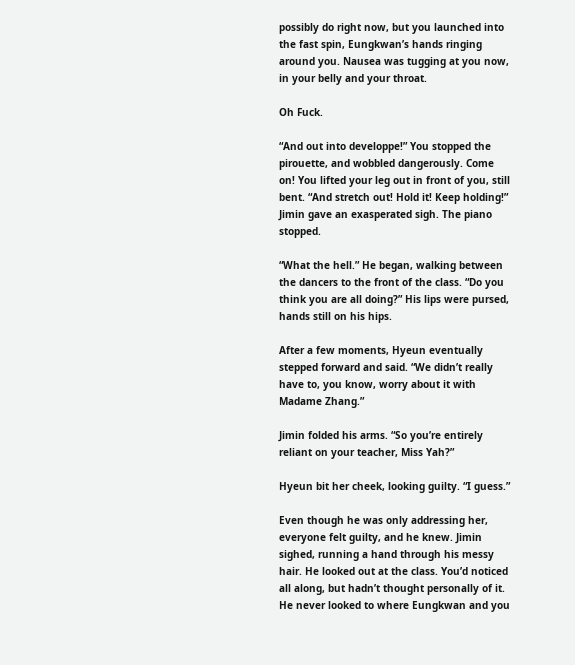possibly do right now, but you launched into the fast spin, Eungkwan’s hands ringing around you. Nausea was tugging at you now, in your belly and your throat.

Oh Fuck.

“And out into developpe!” You stopped the pirouette, and wobbled dangerously. Come on! You lifted your leg out in front of you, still bent. “And stretch out! Hold it! Keep holding!” Jimin gave an exasperated sigh. The piano stopped.

“What the hell.” He began, walking between the dancers to the front of the class. “Do you think you are all doing?” His lips were pursed, hands still on his hips.

After a few moments, Hyeun eventually stepped forward and said. “We didn’t really have to, you know, worry about it with Madame Zhang.”

Jimin folded his arms. “So you’re entirely reliant on your teacher, Miss Yah?”

Hyeun bit her cheek, looking guilty. “I guess.”

Even though he was only addressing her, everyone felt guilty, and he knew. Jimin sighed, running a hand through his messy hair. He looked out at the class. You’d noticed all along, but hadn’t thought personally of it. He never looked to where Eungkwan and you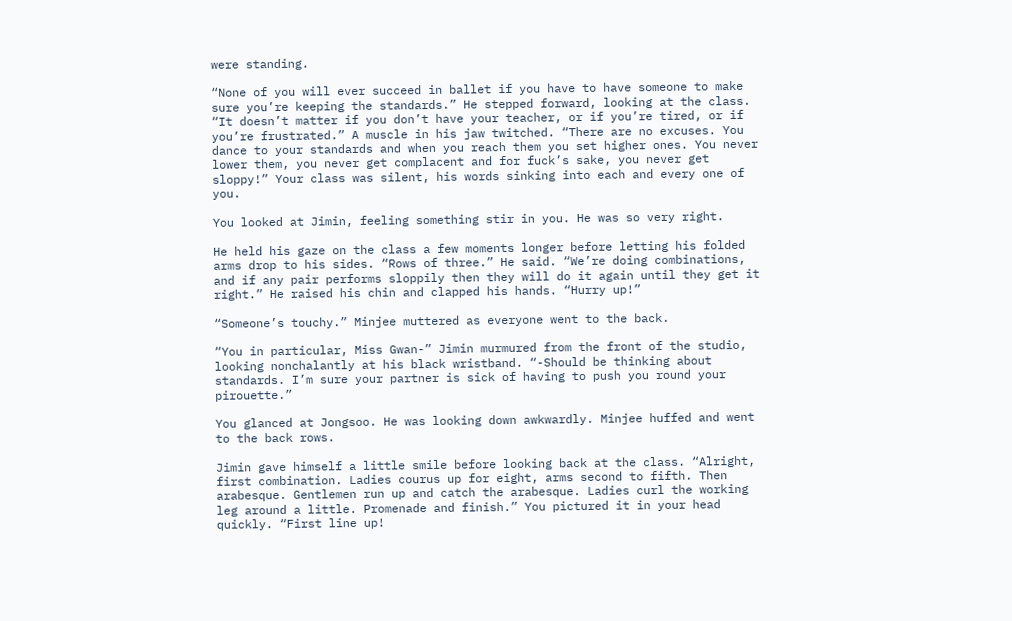were standing.

“None of you will ever succeed in ballet if you have to have someone to make sure you’re keeping the standards.” He stepped forward, looking at the class. “It doesn’t matter if you don’t have your teacher, or if you’re tired, or if you’re frustrated.” A muscle in his jaw twitched. “There are no excuses. You dance to your standards and when you reach them you set higher ones. You never lower them, you never get complacent and for fuck’s sake, you never get sloppy!” Your class was silent, his words sinking into each and every one of you.

You looked at Jimin, feeling something stir in you. He was so very right.

He held his gaze on the class a few moments longer before letting his folded arms drop to his sides. “Rows of three.” He said. “We’re doing combinations, and if any pair performs sloppily then they will do it again until they get it right.” He raised his chin and clapped his hands. “Hurry up!”

“Someone’s touchy.” Minjee muttered as everyone went to the back.

“You in particular, Miss Gwan-” Jimin murmured from the front of the studio, looking nonchalantly at his black wristband. “-Should be thinking about standards. I’m sure your partner is sick of having to push you round your pirouette.”

You glanced at Jongsoo. He was looking down awkwardly. Minjee huffed and went to the back rows.

Jimin gave himself a little smile before looking back at the class. “Alright, first combination. Ladies courus up for eight, arms second to fifth. Then arabesque. Gentlemen run up and catch the arabesque. Ladies curl the working leg around a little. Promenade and finish.” You pictured it in your head quickly. “First line up!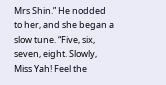Mrs Shin.” He nodded to her, and she began a slow tune. “Five, six, seven, eight. Slowly, Miss Yah! Feel the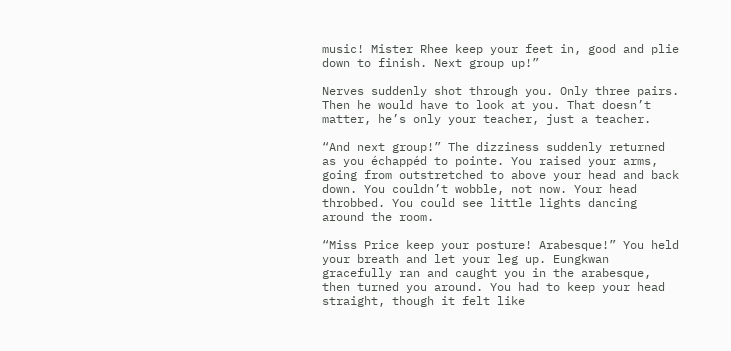music! Mister Rhee keep your feet in, good and plie down to finish. Next group up!”

Nerves suddenly shot through you. Only three pairs. Then he would have to look at you. That doesn’t matter, he’s only your teacher, just a teacher.

“And next group!” The dizziness suddenly returned as you échappéd to pointe. You raised your arms, going from outstretched to above your head and back down. You couldn’t wobble, not now. Your head throbbed. You could see little lights dancing around the room.

“Miss Price keep your posture! Arabesque!” You held your breath and let your leg up. Eungkwan gracefully ran and caught you in the arabesque, then turned you around. You had to keep your head straight, though it felt like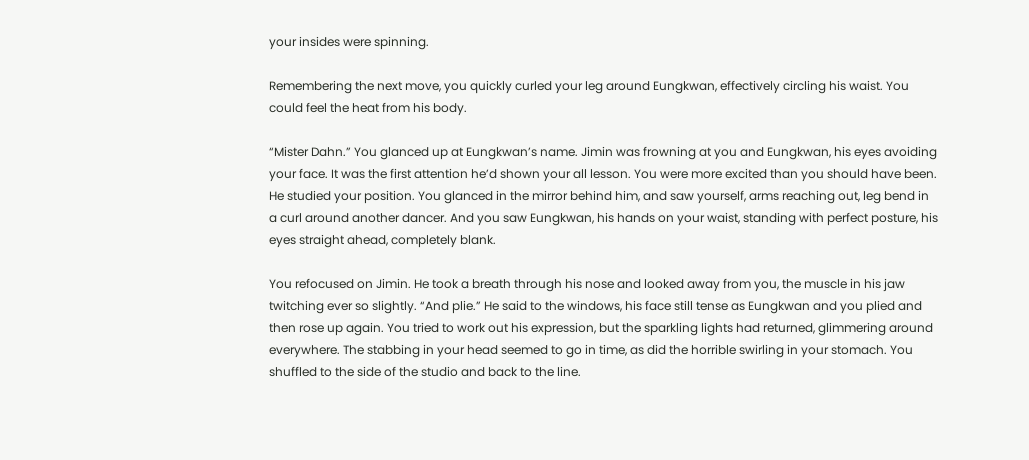your insides were spinning.

Remembering the next move, you quickly curled your leg around Eungkwan, effectively circling his waist. You could feel the heat from his body.

“Mister Dahn.” You glanced up at Eungkwan’s name. Jimin was frowning at you and Eungkwan, his eyes avoiding your face. It was the first attention he’d shown your all lesson. You were more excited than you should have been. He studied your position. You glanced in the mirror behind him, and saw yourself, arms reaching out, leg bend in a curl around another dancer. And you saw Eungkwan, his hands on your waist, standing with perfect posture, his eyes straight ahead, completely blank.

You refocused on Jimin. He took a breath through his nose and looked away from you, the muscle in his jaw twitching ever so slightly. “And plie.” He said to the windows, his face still tense as Eungkwan and you plied and then rose up again. You tried to work out his expression, but the sparkling lights had returned, glimmering around everywhere. The stabbing in your head seemed to go in time, as did the horrible swirling in your stomach. You shuffled to the side of the studio and back to the line.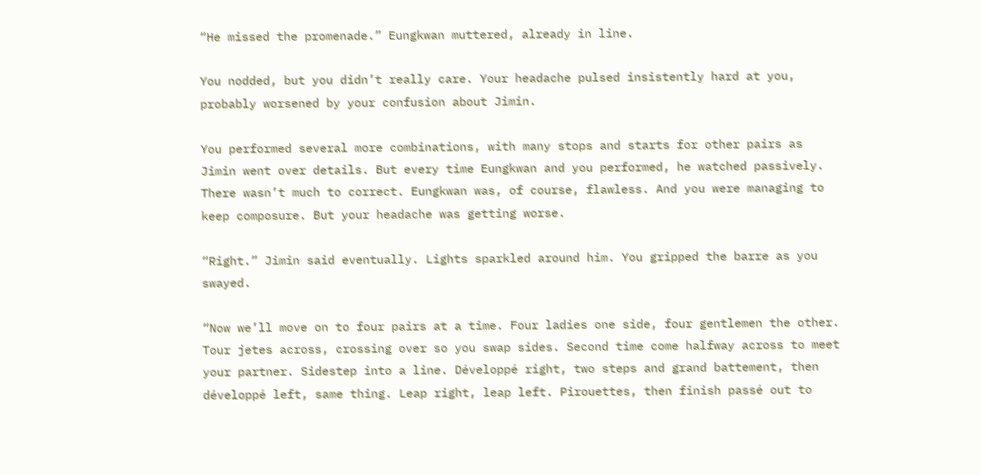“He missed the promenade.” Eungkwan muttered, already in line.

You nodded, but you didn’t really care. Your headache pulsed insistently hard at you, probably worsened by your confusion about Jimin.

You performed several more combinations, with many stops and starts for other pairs as Jimin went over details. But every time Eungkwan and you performed, he watched passively. There wasn’t much to correct. Eungkwan was, of course, flawless. And you were managing to keep composure. But your headache was getting worse.

“Right.” Jimin said eventually. Lights sparkled around him. You gripped the barre as you swayed.

“Now we’ll move on to four pairs at a time. Four ladies one side, four gentlemen the other. Tour jetes across, crossing over so you swap sides. Second time come halfway across to meet your partner. Sidestep into a line. Développé right, two steps and grand battement, then développé left, same thing. Leap right, leap left. Pirouettes, then finish passé out to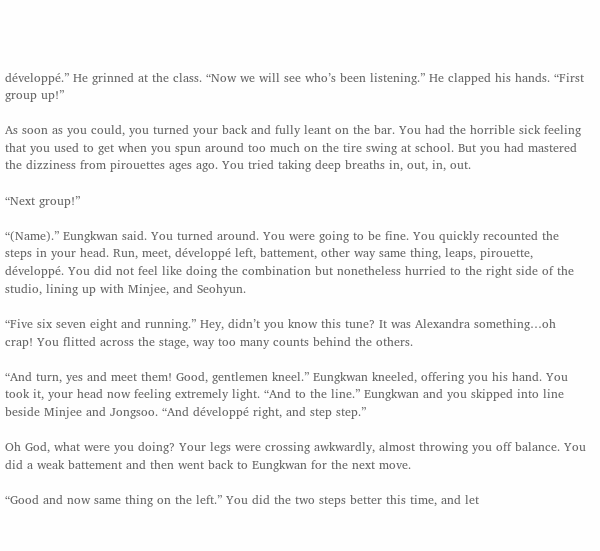développé.” He grinned at the class. “Now we will see who’s been listening.” He clapped his hands. “First group up!”

As soon as you could, you turned your back and fully leant on the bar. You had the horrible sick feeling that you used to get when you spun around too much on the tire swing at school. But you had mastered the dizziness from pirouettes ages ago. You tried taking deep breaths in, out, in, out.

“Next group!”

“(Name).” Eungkwan said. You turned around. You were going to be fine. You quickly recounted the steps in your head. Run, meet, développé left, battement, other way same thing, leaps, pirouette, développé. You did not feel like doing the combination but nonetheless hurried to the right side of the studio, lining up with Minjee, and Seohyun.

“Five six seven eight and running.” Hey, didn’t you know this tune? It was Alexandra something…oh crap! You flitted across the stage, way too many counts behind the others.

“And turn, yes and meet them! Good, gentlemen kneel.” Eungkwan kneeled, offering you his hand. You took it, your head now feeling extremely light. “And to the line.” Eungkwan and you skipped into line beside Minjee and Jongsoo. “And développé right, and step step.”

Oh God, what were you doing? Your legs were crossing awkwardly, almost throwing you off balance. You did a weak battement and then went back to Eungkwan for the next move.

“Good and now same thing on the left.” You did the two steps better this time, and let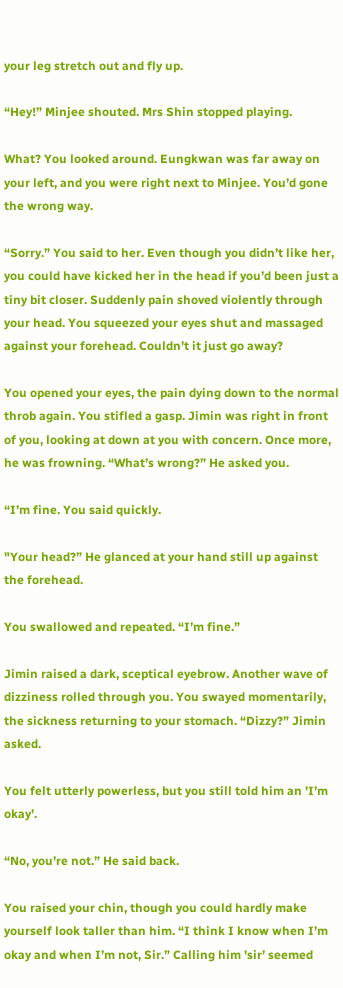your leg stretch out and fly up.

“Hey!” Minjee shouted. Mrs Shin stopped playing.

What? You looked around. Eungkwan was far away on your left, and you were right next to Minjee. You’d gone the wrong way.

“Sorry.” You said to her. Even though you didn’t like her, you could have kicked her in the head if you’d been just a tiny bit closer. Suddenly pain shoved violently through your head. You squeezed your eyes shut and massaged against your forehead. Couldn’t it just go away?

You opened your eyes, the pain dying down to the normal throb again. You stifled a gasp. Jimin was right in front of you, looking at down at you with concern. Once more, he was frowning. “What’s wrong?” He asked you.

“I’m fine. You said quickly.

"Your head?” He glanced at your hand still up against the forehead.

You swallowed and repeated. “I’m fine.”

Jimin raised a dark, sceptical eyebrow. Another wave of dizziness rolled through you. You swayed momentarily, the sickness returning to your stomach. “Dizzy?” Jimin asked.

You felt utterly powerless, but you still told him an 'I’m okay’.

“No, you’re not.” He said back.

You raised your chin, though you could hardly make yourself look taller than him. “I think I know when I’m okay and when I’m not, Sir.” Calling him 'sir’ seemed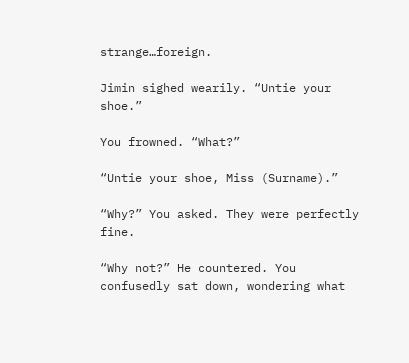strange…foreign.

Jimin sighed wearily. “Untie your shoe.”

You frowned. “What?”

“Untie your shoe, Miss (Surname).”

“Why?” You asked. They were perfectly fine.

“Why not?” He countered. You confusedly sat down, wondering what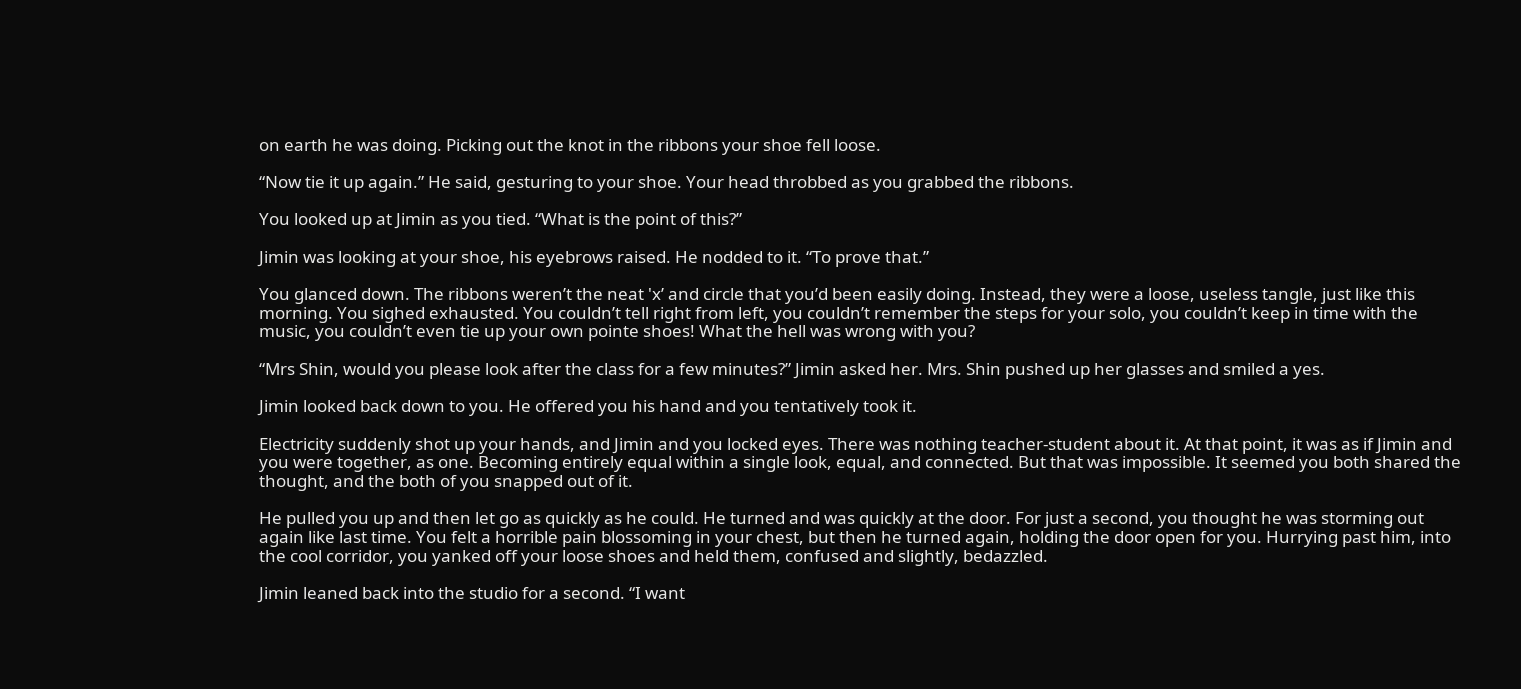on earth he was doing. Picking out the knot in the ribbons your shoe fell loose.

“Now tie it up again.” He said, gesturing to your shoe. Your head throbbed as you grabbed the ribbons.

You looked up at Jimin as you tied. “What is the point of this?”

Jimin was looking at your shoe, his eyebrows raised. He nodded to it. “To prove that.”

You glanced down. The ribbons weren’t the neat 'x’ and circle that you’d been easily doing. Instead, they were a loose, useless tangle, just like this morning. You sighed exhausted. You couldn’t tell right from left, you couldn’t remember the steps for your solo, you couldn’t keep in time with the music, you couldn’t even tie up your own pointe shoes! What the hell was wrong with you?

“Mrs Shin, would you please look after the class for a few minutes?” Jimin asked her. Mrs. Shin pushed up her glasses and smiled a yes.

Jimin looked back down to you. He offered you his hand and you tentatively took it.

Electricity suddenly shot up your hands, and Jimin and you locked eyes. There was nothing teacher-student about it. At that point, it was as if Jimin and you were together, as one. Becoming entirely equal within a single look, equal, and connected. But that was impossible. It seemed you both shared the thought, and the both of you snapped out of it.

He pulled you up and then let go as quickly as he could. He turned and was quickly at the door. For just a second, you thought he was storming out again like last time. You felt a horrible pain blossoming in your chest, but then he turned again, holding the door open for you. Hurrying past him, into the cool corridor, you yanked off your loose shoes and held them, confused and slightly, bedazzled.

Jimin leaned back into the studio for a second. “I want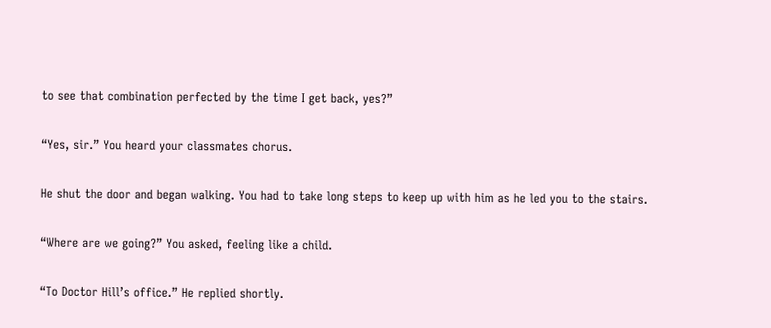to see that combination perfected by the time I get back, yes?”

“Yes, sir.” You heard your classmates chorus.

He shut the door and began walking. You had to take long steps to keep up with him as he led you to the stairs.

“Where are we going?” You asked, feeling like a child.

“To Doctor Hill’s office.” He replied shortly.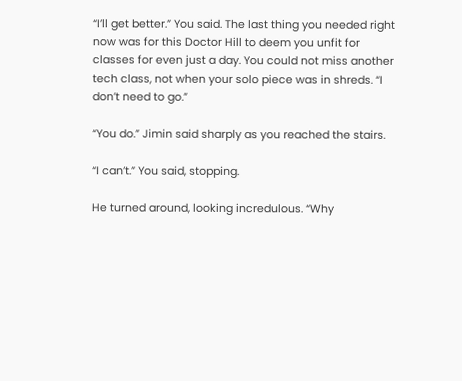“I’ll get better.” You said. The last thing you needed right now was for this Doctor Hill to deem you unfit for classes for even just a day. You could not miss another tech class, not when your solo piece was in shreds. “I don’t need to go.”

“You do.” Jimin said sharply as you reached the stairs.

“I can’t.” You said, stopping.

He turned around, looking incredulous. “Why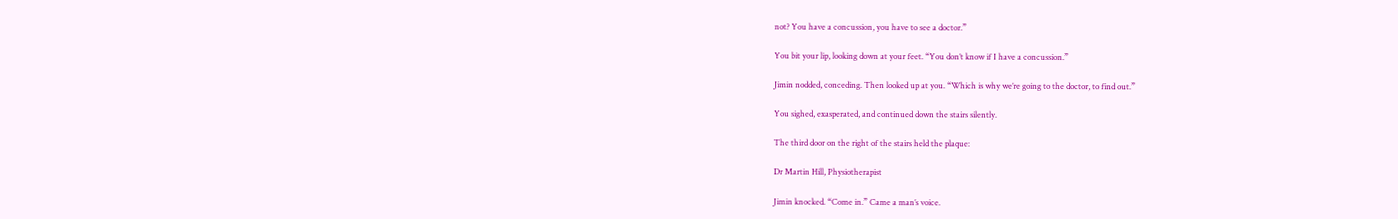not? You have a concussion, you have to see a doctor.”

You bit your lip, looking down at your feet. “You don’t know if I have a concussion.”

Jimin nodded, conceding. Then looked up at you. “Which is why we’re going to the doctor, to find out.”

You sighed, exasperated, and continued down the stairs silently.

The third door on the right of the stairs held the plaque:

Dr Martin Hill, Physiotherapist

Jimin knocked. “Come in.” Came a man’s voice.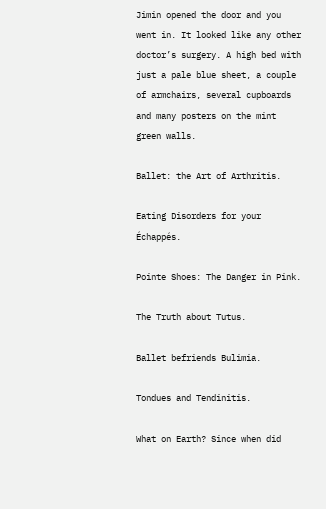Jimin opened the door and you went in. It looked like any other doctor’s surgery. A high bed with just a pale blue sheet, a couple of armchairs, several cupboards and many posters on the mint green walls.

Ballet: the Art of Arthritis.

Eating Disorders for your Échappés.

Pointe Shoes: The Danger in Pink.

The Truth about Tutus.

Ballet befriends Bulimia.

Tondues and Tendinitis.

What on Earth? Since when did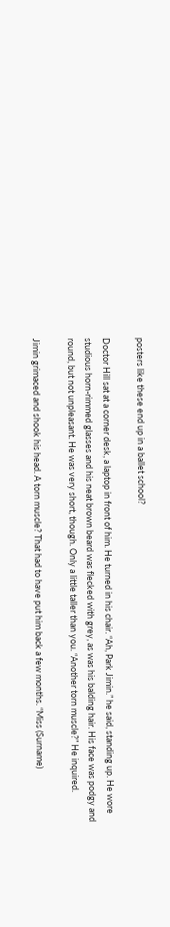posters like these end up in a ballet school?

Doctor Hill sat at a corner desk, a laptop in front of him. He turned in his chair. “Ah, Park Jimin.” he said, standing up. He wore studious horn-rimmed glasses and his neat brown beard was flecked with grey, as was his balding hair. His face was podgy and round, but not unpleasant. He was very short, though. Only a little taller than you. “Another torn muscle?” He inquired.

Jimin grimaced and shook his head. A torn muscle? That had to have put him back a few months. “Miss (Surname)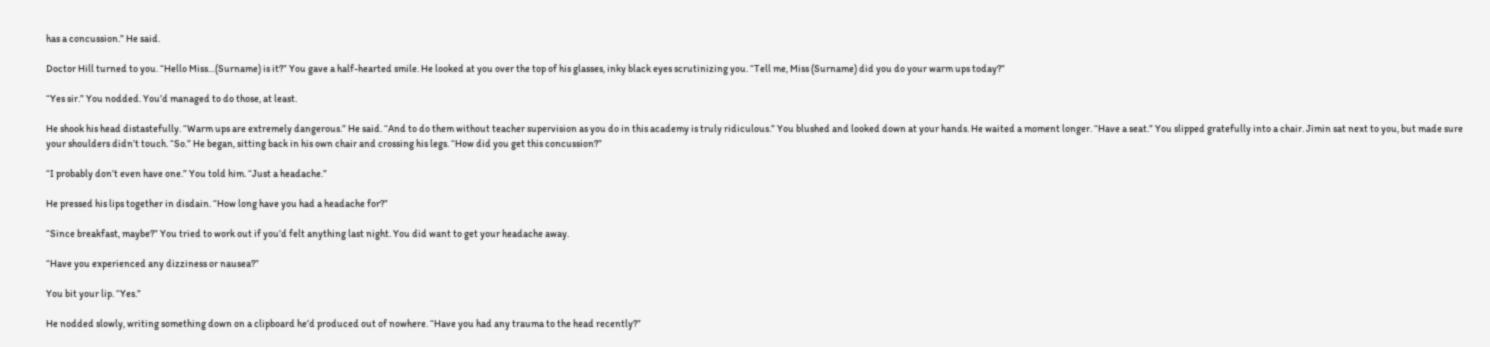has a concussion.” He said.

Doctor Hill turned to you. “Hello Miss…(Surname) is it?” You gave a half-hearted smile. He looked at you over the top of his glasses, inky black eyes scrutinizing you. “Tell me, Miss (Surname) did you do your warm ups today?”

“Yes sir.” You nodded. You’d managed to do those, at least.

He shook his head distastefully. “Warm ups are extremely dangerous.” He said. “And to do them without teacher supervision as you do in this academy is truly ridiculous.” You blushed and looked down at your hands. He waited a moment longer. “Have a seat.” You slipped gratefully into a chair. Jimin sat next to you, but made sure your shoulders didn’t touch. “So.” He began, sitting back in his own chair and crossing his legs. “How did you get this concussion?”

“I probably don’t even have one.” You told him. “Just a headache.”

He pressed his lips together in disdain. “How long have you had a headache for?”

“Since breakfast, maybe?” You tried to work out if you’d felt anything last night. You did want to get your headache away.

“Have you experienced any dizziness or nausea?”

You bit your lip. “Yes.”

He nodded slowly, writing something down on a clipboard he’d produced out of nowhere. “Have you had any trauma to the head recently?”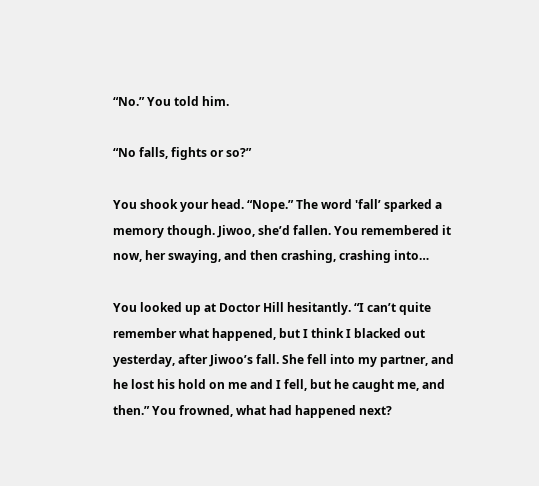“No.” You told him.

“No falls, fights or so?”

You shook your head. “Nope.” The word 'fall’ sparked a memory though. Jiwoo, she’d fallen. You remembered it now, her swaying, and then crashing, crashing into…

You looked up at Doctor Hill hesitantly. “I can’t quite remember what happened, but I think I blacked out yesterday, after Jiwoo’s fall. She fell into my partner, and he lost his hold on me and I fell, but he caught me, and then.” You frowned, what had happened next?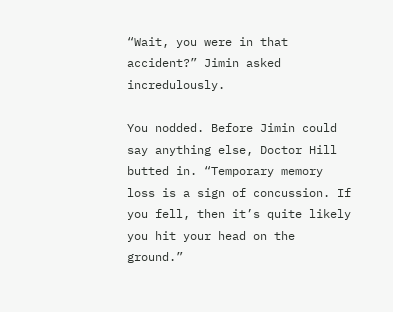“Wait, you were in that accident?” Jimin asked incredulously.

You nodded. Before Jimin could say anything else, Doctor Hill butted in. “Temporary memory loss is a sign of concussion. If you fell, then it’s quite likely you hit your head on the ground.”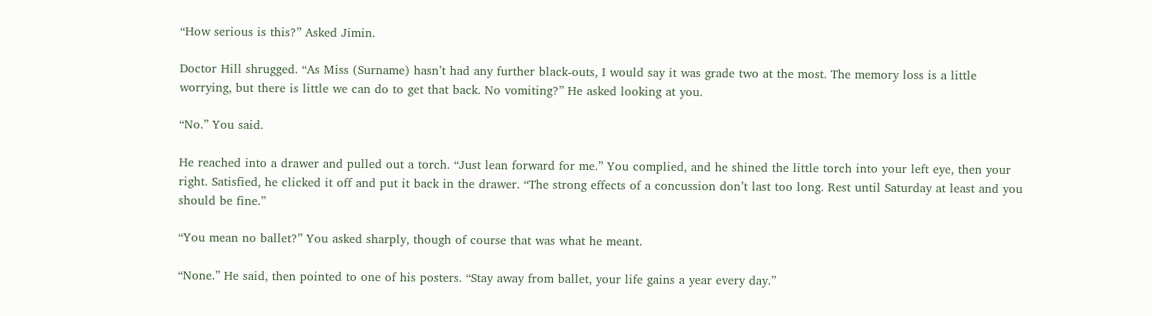“How serious is this?” Asked Jimin.

Doctor Hill shrugged. “As Miss (Surname) hasn’t had any further black-outs, I would say it was grade two at the most. The memory loss is a little worrying, but there is little we can do to get that back. No vomiting?” He asked looking at you.

“No.” You said.

He reached into a drawer and pulled out a torch. “Just lean forward for me.” You complied, and he shined the little torch into your left eye, then your right. Satisfied, he clicked it off and put it back in the drawer. “The strong effects of a concussion don’t last too long. Rest until Saturday at least and you should be fine.”

“You mean no ballet?” You asked sharply, though of course that was what he meant.

“None.” He said, then pointed to one of his posters. “Stay away from ballet, your life gains a year every day.”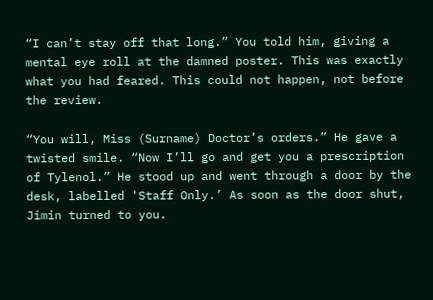“I can’t stay off that long.” You told him, giving a mental eye roll at the damned poster. This was exactly what you had feared. This could not happen, not before the review.

“You will, Miss (Surname) Doctor’s orders.” He gave a twisted smile. “Now I’ll go and get you a prescription of Tylenol.” He stood up and went through a door by the desk, labelled 'Staff Only.’ As soon as the door shut, Jimin turned to you.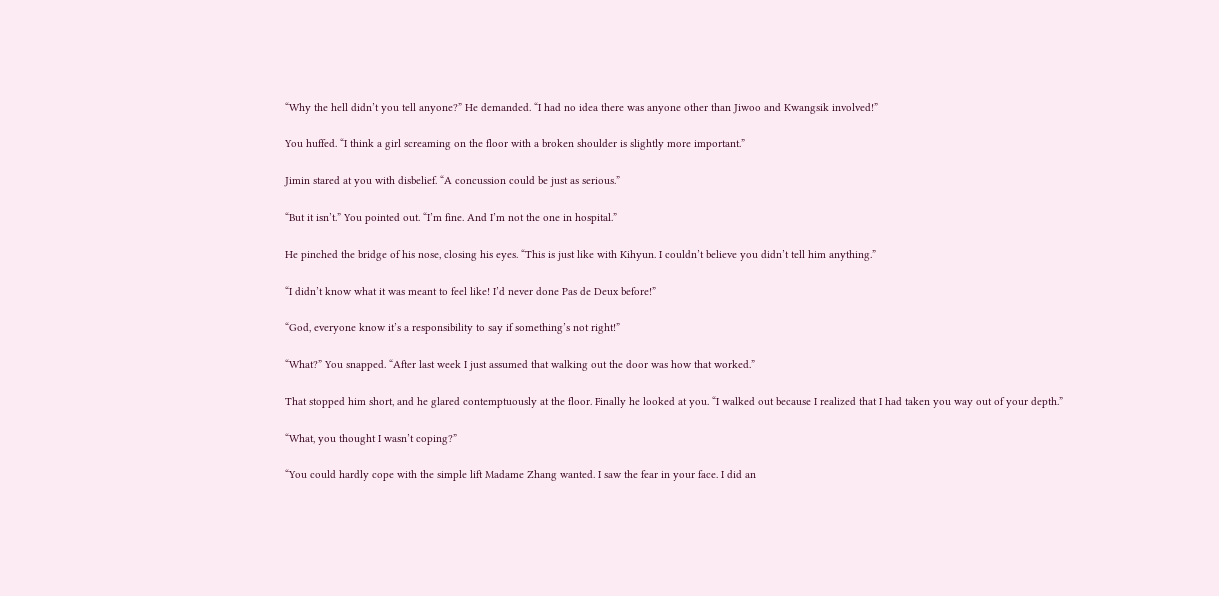“Why the hell didn’t you tell anyone?” He demanded. “I had no idea there was anyone other than Jiwoo and Kwangsik involved!”

You huffed. “I think a girl screaming on the floor with a broken shoulder is slightly more important.”

Jimin stared at you with disbelief. “A concussion could be just as serious.”

“But it isn’t.” You pointed out. “I’m fine. And I’m not the one in hospital.”

He pinched the bridge of his nose, closing his eyes. “This is just like with Kihyun. I couldn’t believe you didn’t tell him anything.”

“I didn’t know what it was meant to feel like! I’d never done Pas de Deux before!”

“God, everyone know it’s a responsibility to say if something’s not right!”

“What?” You snapped. “After last week I just assumed that walking out the door was how that worked.”

That stopped him short, and he glared contemptuously at the floor. Finally he looked at you. “I walked out because I realized that I had taken you way out of your depth.”

“What, you thought I wasn’t coping?”

“You could hardly cope with the simple lift Madame Zhang wanted. I saw the fear in your face. I did an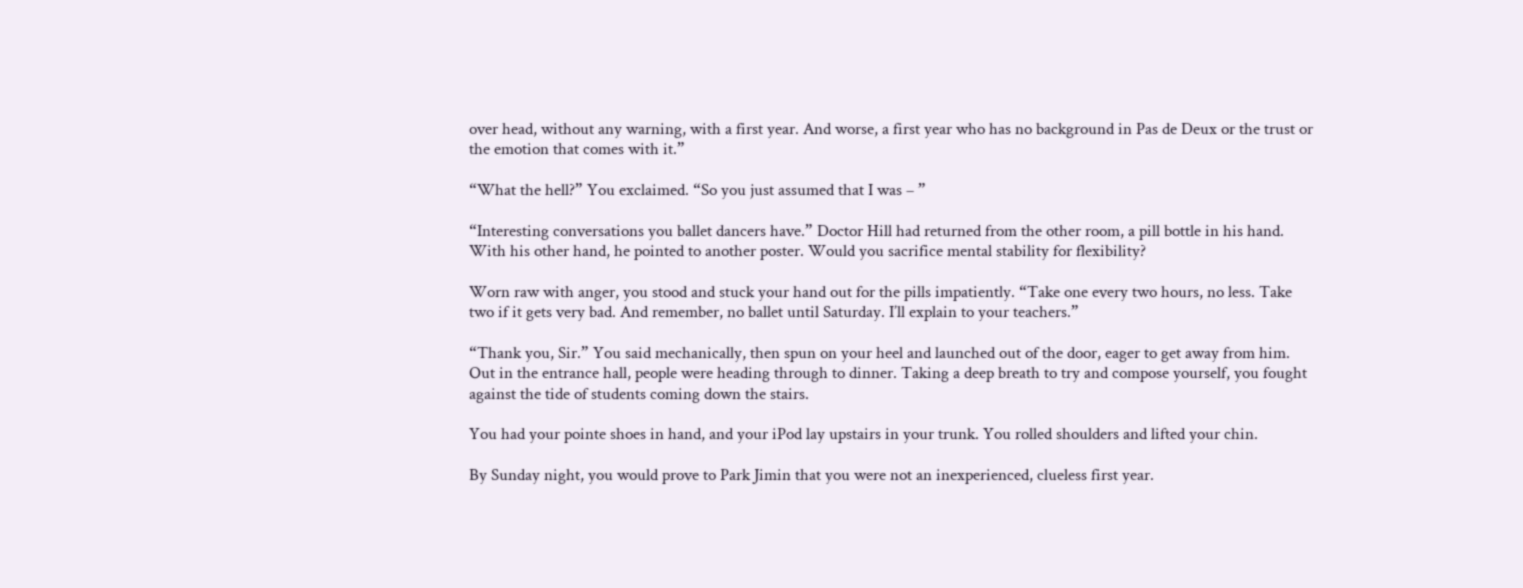over head, without any warning, with a first year. And worse, a first year who has no background in Pas de Deux or the trust or the emotion that comes with it.”

“What the hell?” You exclaimed. “So you just assumed that I was – ”

“Interesting conversations you ballet dancers have.” Doctor Hill had returned from the other room, a pill bottle in his hand. With his other hand, he pointed to another poster. Would you sacrifice mental stability for flexibility?

Worn raw with anger, you stood and stuck your hand out for the pills impatiently. “Take one every two hours, no less. Take two if it gets very bad. And remember, no ballet until Saturday. I’ll explain to your teachers.”

“Thank you, Sir.” You said mechanically, then spun on your heel and launched out of the door, eager to get away from him. Out in the entrance hall, people were heading through to dinner. Taking a deep breath to try and compose yourself, you fought against the tide of students coming down the stairs.

You had your pointe shoes in hand, and your iPod lay upstairs in your trunk. You rolled shoulders and lifted your chin.

By Sunday night, you would prove to Park Jimin that you were not an inexperienced, clueless first year.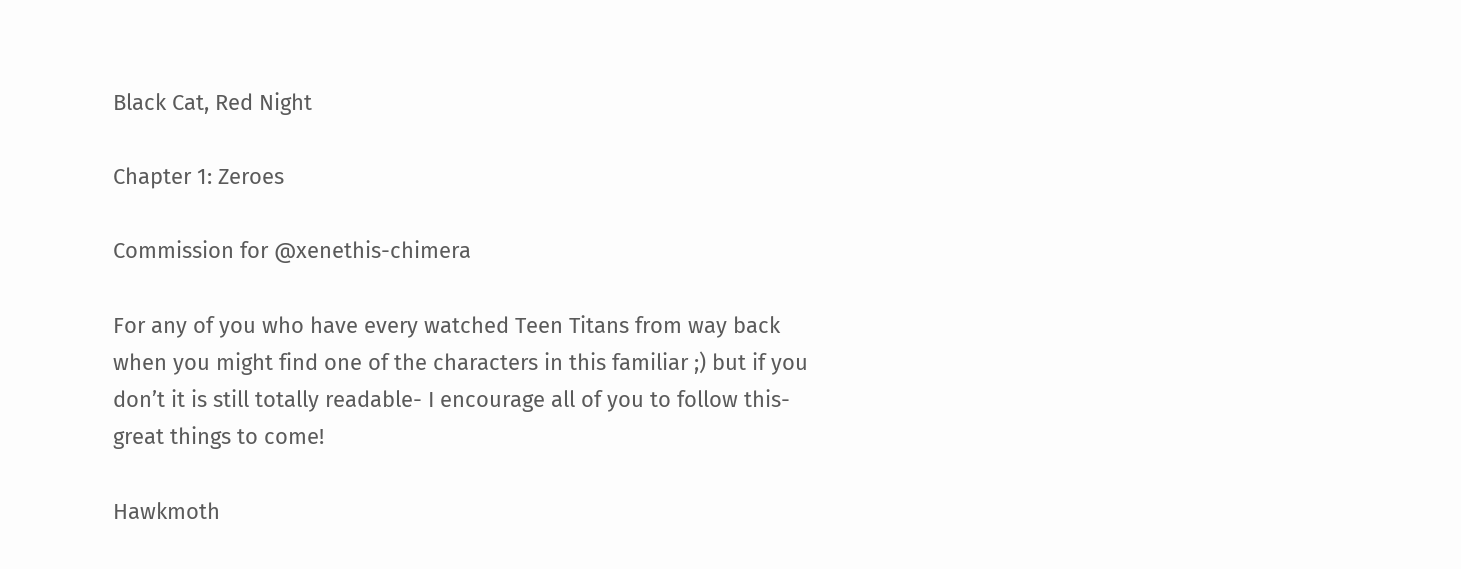Black Cat, Red Night

Chapter 1: Zeroes

Commission for @xenethis-chimera

For any of you who have every watched Teen Titans from way back when you might find one of the characters in this familiar ;) but if you don’t it is still totally readable- I encourage all of you to follow this- great things to come!

Hawkmoth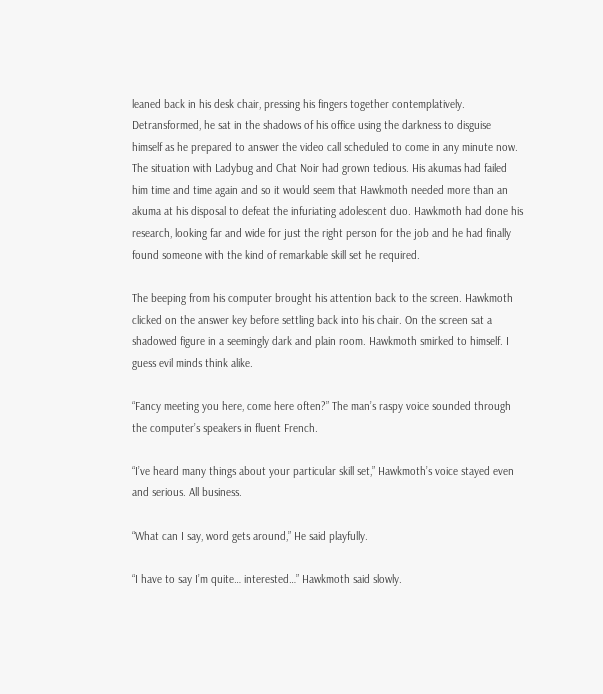leaned back in his desk chair, pressing his fingers together contemplatively. Detransformed, he sat in the shadows of his office using the darkness to disguise himself as he prepared to answer the video call scheduled to come in any minute now. The situation with Ladybug and Chat Noir had grown tedious. His akumas had failed him time and time again and so it would seem that Hawkmoth needed more than an akuma at his disposal to defeat the infuriating adolescent duo. Hawkmoth had done his research, looking far and wide for just the right person for the job and he had finally found someone with the kind of remarkable skill set he required.

The beeping from his computer brought his attention back to the screen. Hawkmoth clicked on the answer key before settling back into his chair. On the screen sat a shadowed figure in a seemingly dark and plain room. Hawkmoth smirked to himself. I guess evil minds think alike.

“Fancy meeting you here, come here often?” The man’s raspy voice sounded through the computer’s speakers in fluent French.

“I’ve heard many things about your particular skill set,” Hawkmoth’s voice stayed even and serious. All business.

“What can I say, word gets around,” He said playfully.

“I have to say I’m quite… interested…” Hawkmoth said slowly.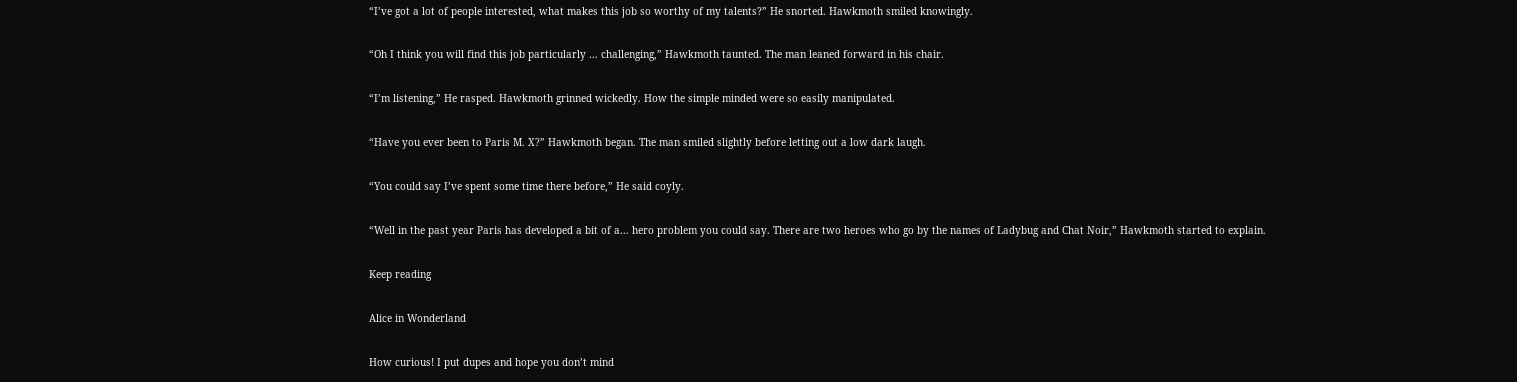“I’ve got a lot of people interested, what makes this job so worthy of my talents?” He snorted. Hawkmoth smiled knowingly.

“Oh I think you will find this job particularly … challenging,” Hawkmoth taunted. The man leaned forward in his chair.

“I’m listening,” He rasped. Hawkmoth grinned wickedly. How the simple minded were so easily manipulated.

“Have you ever been to Paris M. X?” Hawkmoth began. The man smiled slightly before letting out a low dark laugh.

“You could say I’ve spent some time there before,” He said coyly.

“Well in the past year Paris has developed a bit of a… hero problem you could say. There are two heroes who go by the names of Ladybug and Chat Noir,” Hawkmoth started to explain.

Keep reading

Alice in Wonderland

How curious! I put dupes and hope you don’t mind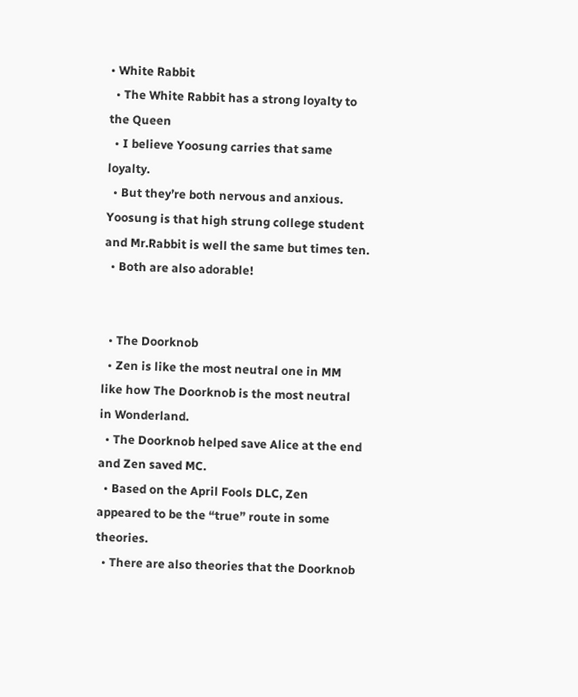• White Rabbit
  • The White Rabbit has a strong loyalty to the Queen
  • I believe Yoosung carries that same loyalty.
  • But they’re both nervous and anxious. Yoosung is that high strung college student and Mr.Rabbit is well the same but times ten.
  • Both are also adorable!


  • The Doorknob
  • Zen is like the most neutral one in MM like how The Doorknob is the most neutral in Wonderland.
  • The Doorknob helped save Alice at the end and Zen saved MC.
  • Based on the April Fools DLC, Zen appeared to be the “true” route in some theories.
  • There are also theories that the Doorknob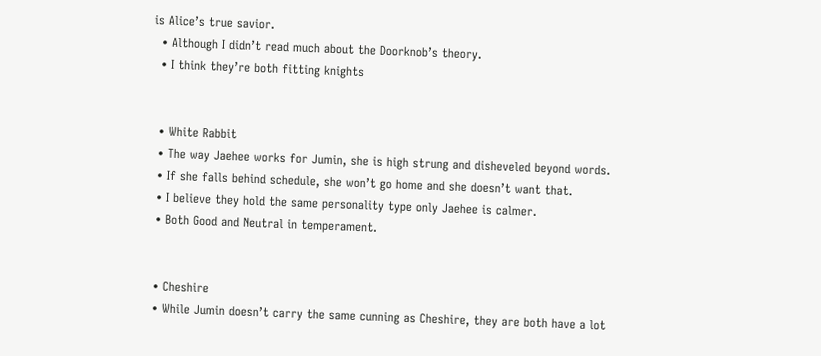is Alice’s true savior.
  • Although I didn’t read much about the Doorknob’s theory.
  • I think they’re both fitting knights


  • White Rabbit
  • The way Jaehee works for Jumin, she is high strung and disheveled beyond words.
  • If she falls behind schedule, she won’t go home and she doesn’t want that.
  • I believe they hold the same personality type only Jaehee is calmer.
  • Both Good and Neutral in temperament.


  • Cheshire
  • While Jumin doesn’t carry the same cunning as Cheshire, they are both have a lot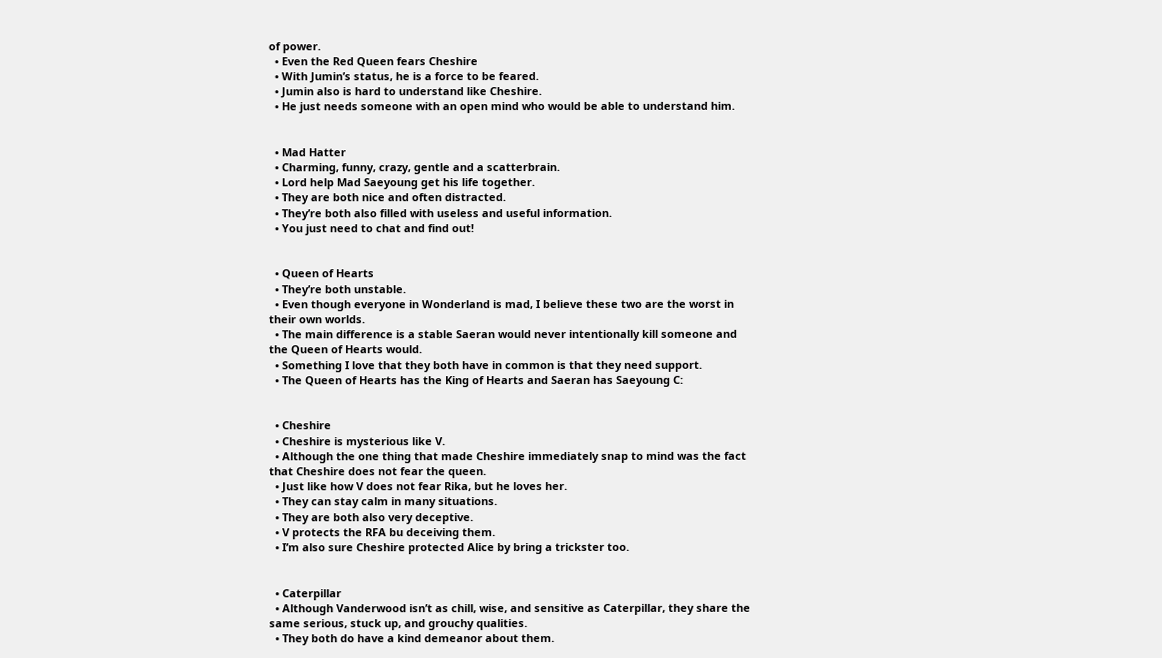of power.
  • Even the Red Queen fears Cheshire
  • With Jumin’s status, he is a force to be feared.
  • Jumin also is hard to understand like Cheshire.
  • He just needs someone with an open mind who would be able to understand him.


  • Mad Hatter
  • Charming, funny, crazy, gentle and a scatterbrain.
  • Lord help Mad Saeyoung get his life together.
  • They are both nice and often distracted.
  • They’re both also filled with useless and useful information.
  • You just need to chat and find out!


  • Queen of Hearts
  • They’re both unstable.
  • Even though everyone in Wonderland is mad, I believe these two are the worst in their own worlds.
  • The main difference is a stable Saeran would never intentionally kill someone and the Queen of Hearts would.
  • Something I love that they both have in common is that they need support.
  • The Queen of Hearts has the King of Hearts and Saeran has Saeyoung C:


  • Cheshire
  • Cheshire is mysterious like V.
  • Although the one thing that made Cheshire immediately snap to mind was the fact that Cheshire does not fear the queen.
  • Just like how V does not fear Rika, but he loves her.
  • They can stay calm in many situations.
  • They are both also very deceptive.
  • V protects the RFA bu deceiving them.
  • I’m also sure Cheshire protected Alice by bring a trickster too.


  • Caterpillar
  • Although Vanderwood isn’t as chill, wise, and sensitive as Caterpillar, they share the same serious, stuck up, and grouchy qualities.
  • They both do have a kind demeanor about them.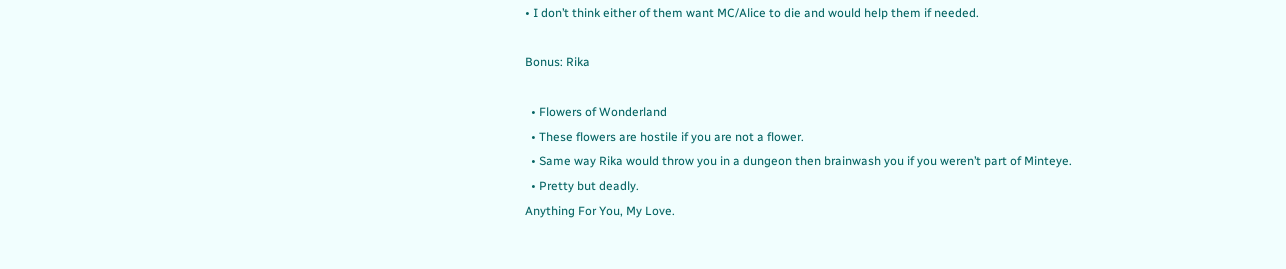• I don’t think either of them want MC/Alice to die and would help them if needed.

Bonus: Rika

  • Flowers of Wonderland
  • These flowers are hostile if you are not a flower.
  • Same way Rika would throw you in a dungeon then brainwash you if you weren’t part of Minteye.
  • Pretty but deadly.
Anything For You, My Love.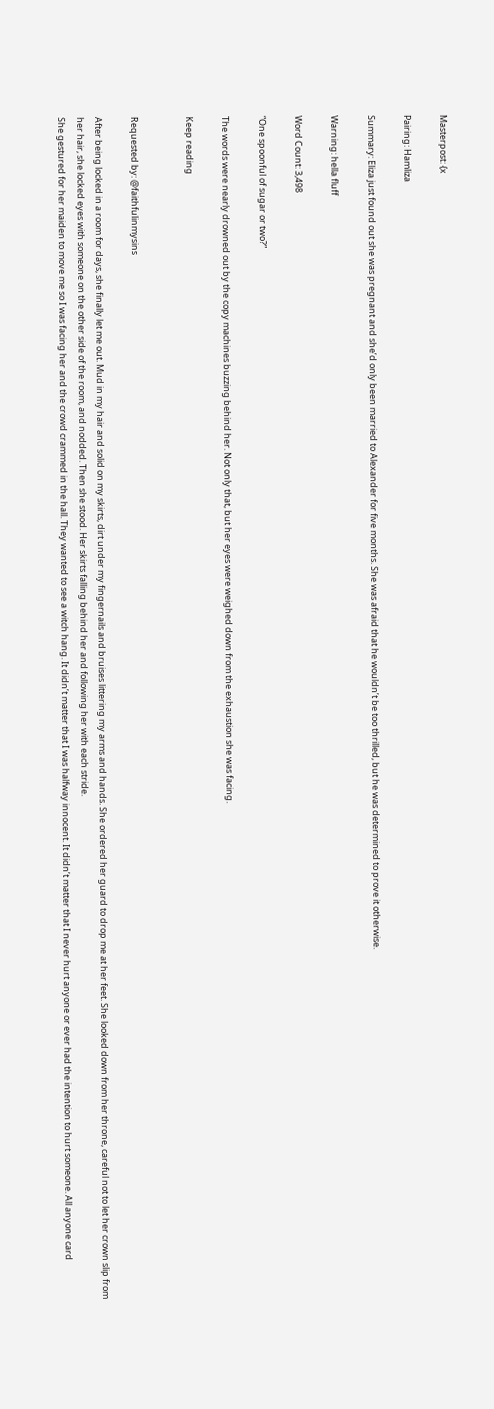Masterpost: {x

Pairing: Hamliza

Summary: Eliza just found out she was pregnant and she’d only been married to Alexander for five months. She was afraid that he wouldn’t be too thrilled, but he was determined to prove it otherwise.

Warning: hella fluff

Word Count: 3,498

“One spoonful of sugar or two?”

The words were nearly drowned out by the copy machines buzzing behind her. Not only that, but her eyes were weighed down from the exhaustion she was facing.

Keep reading


Requested by: @faithfulinmysins

After being locked in a room for days, she finally let me out. Mud in my hair and solid on my skirts, dirt under my fingernails and bruises littering my arms and hands. She ordered her guard to drop me at her feet. She looked down from her throne, careful not to let her crown slip from her hair, she locked eyes with someone on the other side of the room, and nodded. Then she stood. Her skirts falling behind her and following her with each stride.
She gestured for her maiden to move me so I was facing her and the crowd crammed in the hall. They wanted to see a witch hang. It didn’t matter that I was halfway innocent. It didn’t matter that I never hurt anyone or ever had the intention to hurt someone. All anyone card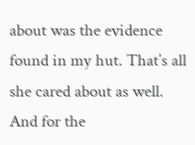about was the evidence found in my hut. That’s all she cared about as well. And for the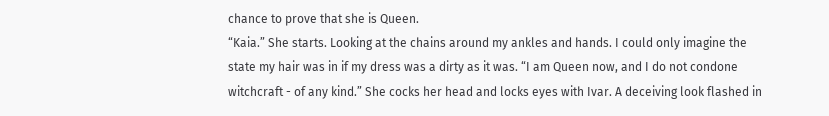chance to prove that she is Queen.
“Kaia.” She starts. Looking at the chains around my ankles and hands. I could only imagine the state my hair was in if my dress was a dirty as it was. “I am Queen now, and I do not condone witchcraft - of any kind.” She cocks her head and locks eyes with Ivar. A deceiving look flashed in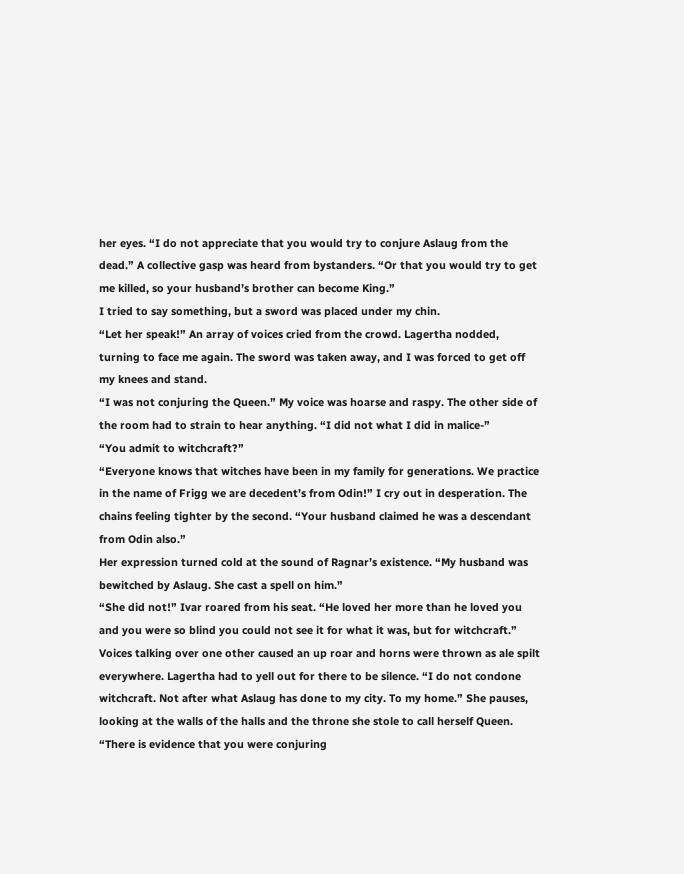her eyes. “I do not appreciate that you would try to conjure Aslaug from the dead.” A collective gasp was heard from bystanders. “Or that you would try to get me killed, so your husband’s brother can become King.”
I tried to say something, but a sword was placed under my chin.
“Let her speak!” An array of voices cried from the crowd. Lagertha nodded, turning to face me again. The sword was taken away, and I was forced to get off my knees and stand.
“I was not conjuring the Queen.” My voice was hoarse and raspy. The other side of the room had to strain to hear anything. “I did not what I did in malice-”
“You admit to witchcraft?”
“Everyone knows that witches have been in my family for generations. We practice in the name of Frigg we are decedent’s from Odin!” I cry out in desperation. The chains feeling tighter by the second. “Your husband claimed he was a descendant from Odin also.”
Her expression turned cold at the sound of Ragnar’s existence. “My husband was bewitched by Aslaug. She cast a spell on him.”
“She did not!” Ivar roared from his seat. “He loved her more than he loved you and you were so blind you could not see it for what it was, but for witchcraft.”
Voices talking over one other caused an up roar and horns were thrown as ale spilt everywhere. Lagertha had to yell out for there to be silence. “I do not condone witchcraft. Not after what Aslaug has done to my city. To my home.” She pauses, looking at the walls of the halls and the throne she stole to call herself Queen. “There is evidence that you were conjuring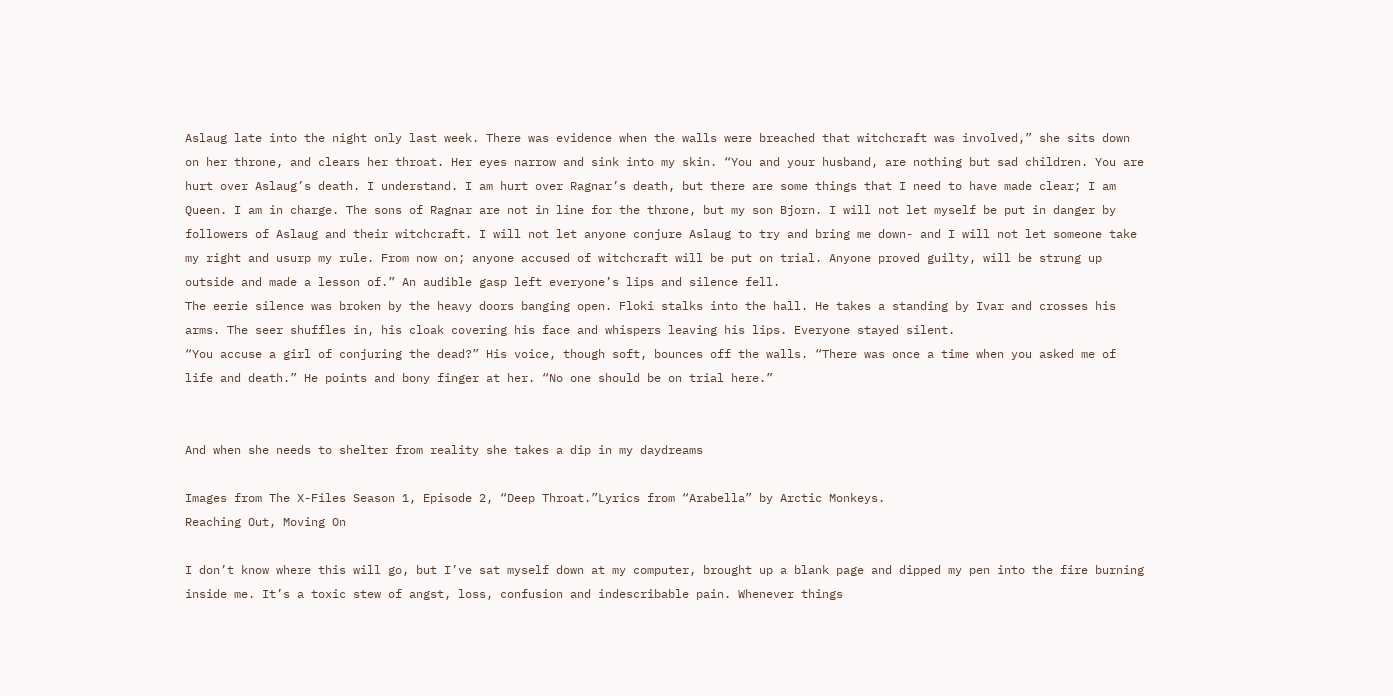Aslaug late into the night only last week. There was evidence when the walls were breached that witchcraft was involved,” she sits down on her throne, and clears her throat. Her eyes narrow and sink into my skin. “You and your husband, are nothing but sad children. You are hurt over Aslaug’s death. I understand. I am hurt over Ragnar’s death, but there are some things that I need to have made clear; I am Queen. I am in charge. The sons of Ragnar are not in line for the throne, but my son Bjorn. I will not let myself be put in danger by followers of Aslaug and their witchcraft. I will not let anyone conjure Aslaug to try and bring me down- and I will not let someone take my right and usurp my rule. From now on; anyone accused of witchcraft will be put on trial. Anyone proved guilty, will be strung up outside and made a lesson of.” An audible gasp left everyone’s lips and silence fell.
The eerie silence was broken by the heavy doors banging open. Floki stalks into the hall. He takes a standing by Ivar and crosses his arms. The seer shuffles in, his cloak covering his face and whispers leaving his lips. Everyone stayed silent.
“You accuse a girl of conjuring the dead?” His voice, though soft, bounces off the walls. “There was once a time when you asked me of life and death.” He points and bony finger at her. “No one should be on trial here.”


And when she needs to shelter from reality she takes a dip in my daydreams

Images from The X-Files Season 1, Episode 2, “Deep Throat.”Lyrics from “Arabella” by Arctic Monkeys.
Reaching Out, Moving On

I don’t know where this will go, but I’ve sat myself down at my computer, brought up a blank page and dipped my pen into the fire burning inside me. It’s a toxic stew of angst, loss, confusion and indescribable pain. Whenever things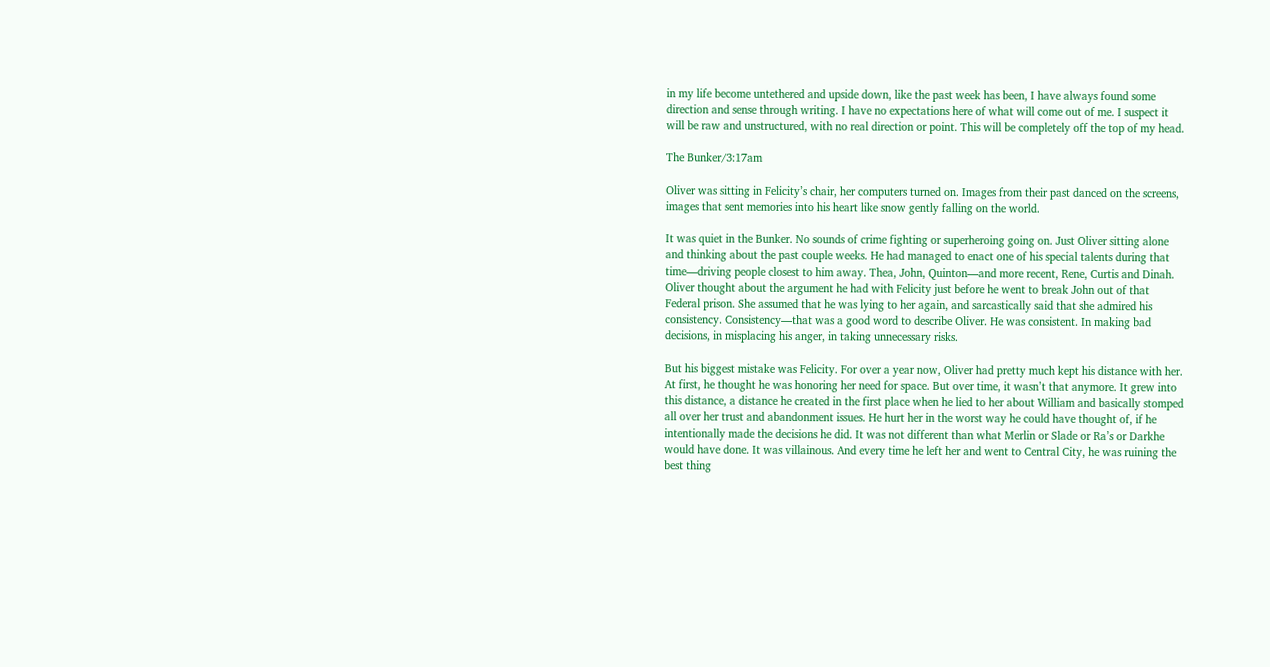in my life become untethered and upside down, like the past week has been, I have always found some direction and sense through writing. I have no expectations here of what will come out of me. I suspect it will be raw and unstructured, with no real direction or point. This will be completely off the top of my head.

The Bunker/3:17am

Oliver was sitting in Felicity’s chair, her computers turned on. Images from their past danced on the screens, images that sent memories into his heart like snow gently falling on the world.

It was quiet in the Bunker. No sounds of crime fighting or superheroing going on. Just Oliver sitting alone and thinking about the past couple weeks. He had managed to enact one of his special talents during that time—driving people closest to him away. Thea, John, Quinton—and more recent, Rene, Curtis and Dinah. Oliver thought about the argument he had with Felicity just before he went to break John out of that Federal prison. She assumed that he was lying to her again, and sarcastically said that she admired his consistency. Consistency—that was a good word to describe Oliver. He was consistent. In making bad decisions, in misplacing his anger, in taking unnecessary risks.

But his biggest mistake was Felicity. For over a year now, Oliver had pretty much kept his distance with her. At first, he thought he was honoring her need for space. But over time, it wasn’t that anymore. It grew into this distance, a distance he created in the first place when he lied to her about William and basically stomped all over her trust and abandonment issues. He hurt her in the worst way he could have thought of, if he intentionally made the decisions he did. It was not different than what Merlin or Slade or Ra’s or Darkhe would have done. It was villainous. And every time he left her and went to Central City, he was ruining the best thing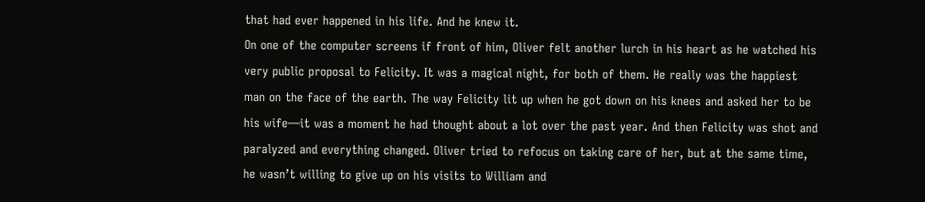that had ever happened in his life. And he knew it.
On one of the computer screens if front of him, Oliver felt another lurch in his heart as he watched his very public proposal to Felicity. It was a magical night, for both of them. He really was the happiest man on the face of the earth. The way Felicity lit up when he got down on his knees and asked her to be his wife—it was a moment he had thought about a lot over the past year. And then Felicity was shot and paralyzed and everything changed. Oliver tried to refocus on taking care of her, but at the same time, he wasn’t willing to give up on his visits to William and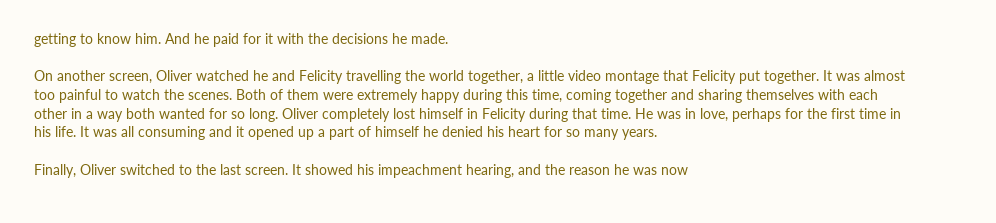getting to know him. And he paid for it with the decisions he made.

On another screen, Oliver watched he and Felicity travelling the world together, a little video montage that Felicity put together. It was almost too painful to watch the scenes. Both of them were extremely happy during this time, coming together and sharing themselves with each other in a way both wanted for so long. Oliver completely lost himself in Felicity during that time. He was in love, perhaps for the first time in his life. It was all consuming and it opened up a part of himself he denied his heart for so many years.

Finally, Oliver switched to the last screen. It showed his impeachment hearing, and the reason he was now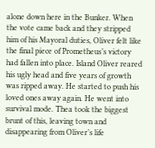alone down here in the Bunker. When the vote came back and they stripped him of his Mayoral duties, Oliver felt like the final piece of Prometheus’s victory had fallen into place. Island Oliver reared his ugly head and five years of growth was ripped away. He started to push his loved ones away again. He went into survival mode. Thea took the biggest brunt of this, leaving town and disappearing from Oliver’s life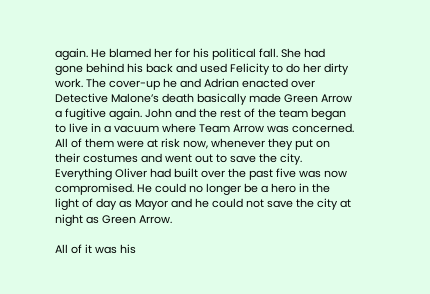again. He blamed her for his political fall. She had gone behind his back and used Felicity to do her dirty work. The cover-up he and Adrian enacted over Detective Malone’s death basically made Green Arrow a fugitive again. John and the rest of the team began to live in a vacuum where Team Arrow was concerned. All of them were at risk now, whenever they put on their costumes and went out to save the city. Everything Oliver had built over the past five was now compromised. He could no longer be a hero in the light of day as Mayor and he could not save the city at night as Green Arrow.

All of it was his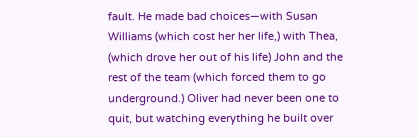fault. He made bad choices—with Susan Williams (which cost her her life,) with Thea, (which drove her out of his life) John and the rest of the team (which forced them to go underground.) Oliver had never been one to quit, but watching everything he built over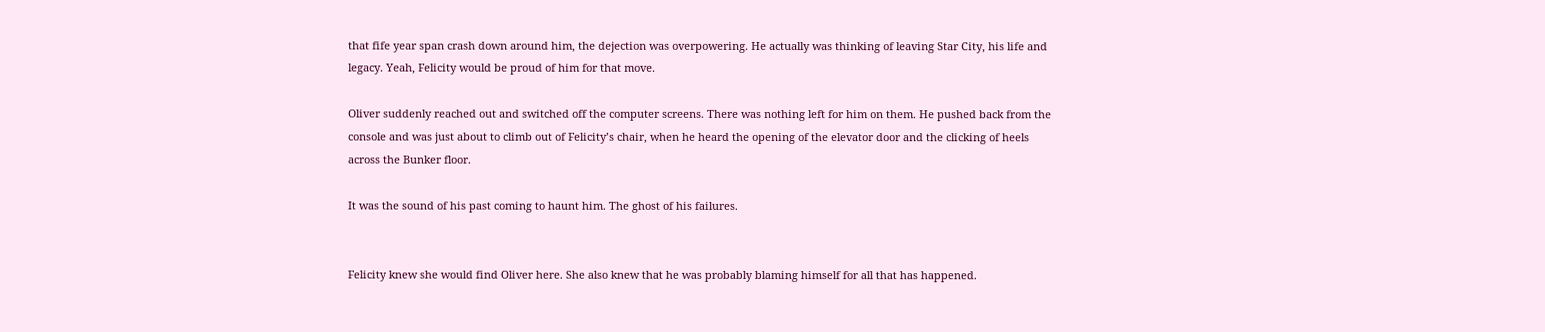that fife year span crash down around him, the dejection was overpowering. He actually was thinking of leaving Star City, his life and legacy. Yeah, Felicity would be proud of him for that move.

Oliver suddenly reached out and switched off the computer screens. There was nothing left for him on them. He pushed back from the console and was just about to climb out of Felicity’s chair, when he heard the opening of the elevator door and the clicking of heels across the Bunker floor.

It was the sound of his past coming to haunt him. The ghost of his failures.


Felicity knew she would find Oliver here. She also knew that he was probably blaming himself for all that has happened.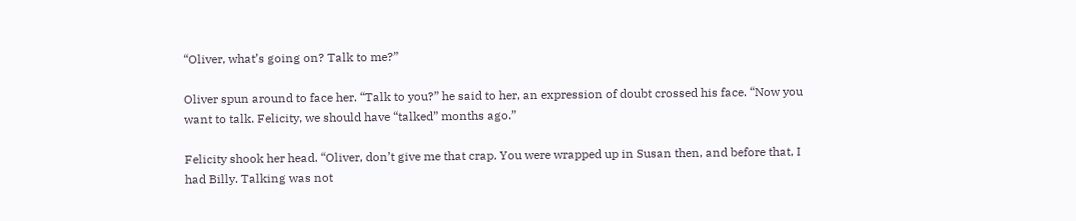“Oliver, what’s going on? Talk to me?”

Oliver spun around to face her. “Talk to you?” he said to her, an expression of doubt crossed his face. “Now you want to talk. Felicity, we should have “talked” months ago.”

Felicity shook her head. “Oliver, don’t give me that crap. You were wrapped up in Susan then, and before that, I had Billy. Talking was not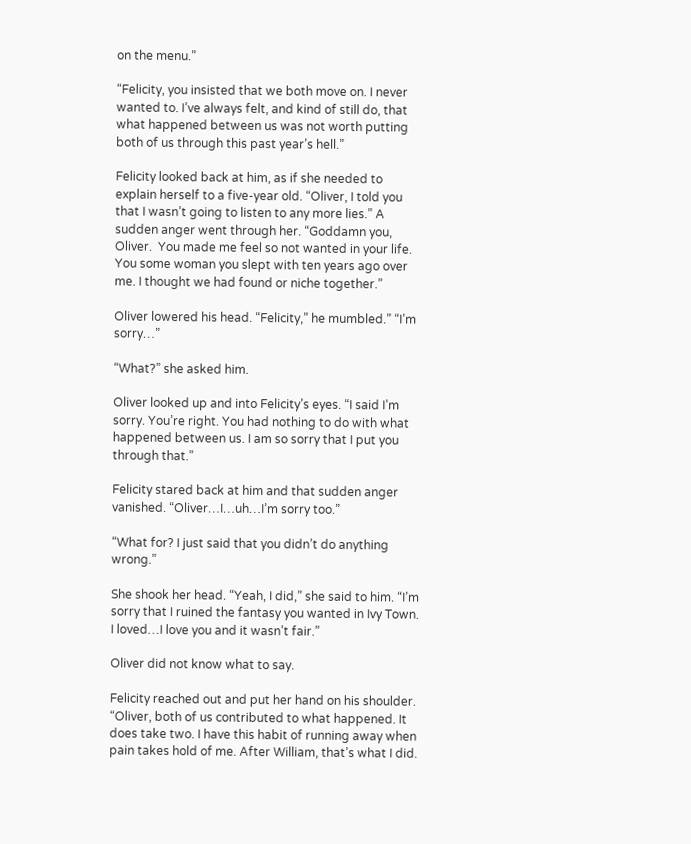on the menu.”

“Felicity, you insisted that we both move on. I never wanted to. I’ve always felt, and kind of still do, that what happened between us was not worth putting both of us through this past year’s hell.”

Felicity looked back at him, as if she needed to explain herself to a five-year old. “Oliver, I told you that I wasn’t going to listen to any more lies.” A sudden anger went through her. “Goddamn you, Oliver.  You made me feel so not wanted in your life. You some woman you slept with ten years ago over me. I thought we had found or niche together.”

Oliver lowered his head. “Felicity,” he mumbled.” “I’m sorry…”

“What?” she asked him.

Oliver looked up and into Felicity’s eyes. “I said I’m sorry. You’re right. You had nothing to do with what happened between us. I am so sorry that I put you through that.”

Felicity stared back at him and that sudden anger vanished. “Oliver…I…uh…I’m sorry too.”

“What for? I just said that you didn’t do anything wrong.”

She shook her head. “Yeah, I did,” she said to him. “I’m sorry that I ruined the fantasy you wanted in Ivy Town. I loved…I love you and it wasn’t fair.”

Oliver did not know what to say.

Felicity reached out and put her hand on his shoulder. “Oliver, both of us contributed to what happened. It does take two. I have this habit of running away when pain takes hold of me. After William, that’s what I did.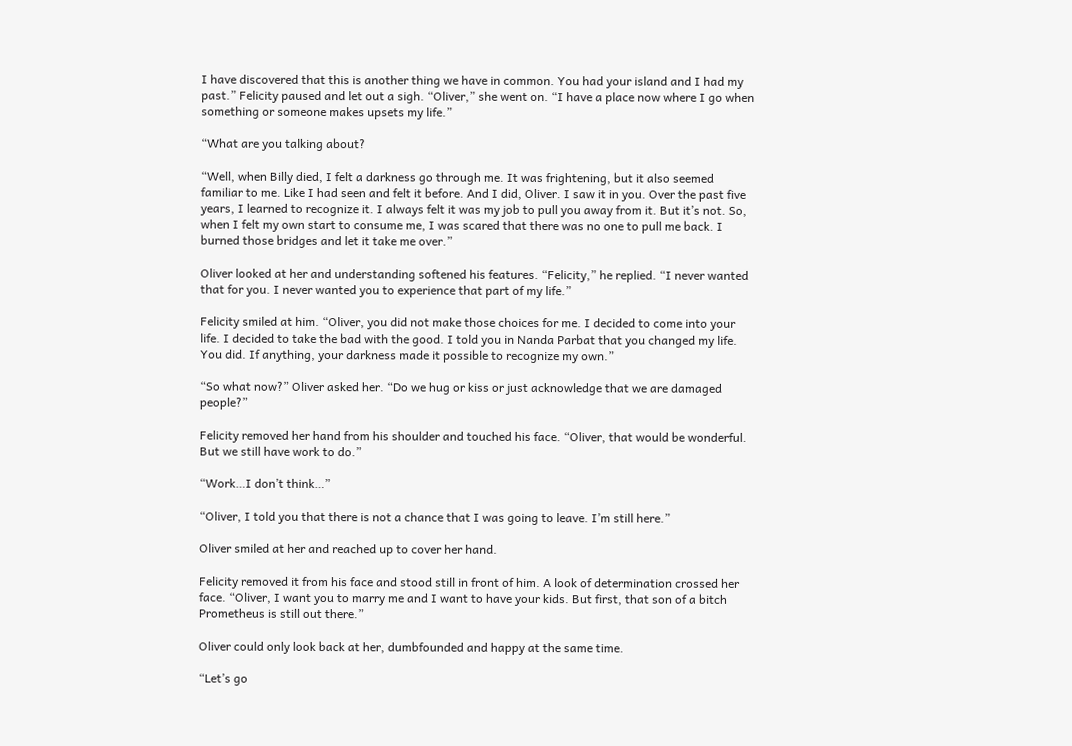I have discovered that this is another thing we have in common. You had your island and I had my past.” Felicity paused and let out a sigh. “Oliver,” she went on. “I have a place now where I go when something or someone makes upsets my life.”

“What are you talking about?

“Well, when Billy died, I felt a darkness go through me. It was frightening, but it also seemed familiar to me. Like I had seen and felt it before. And I did, Oliver. I saw it in you. Over the past five years, I learned to recognize it. I always felt it was my job to pull you away from it. But it’s not. So, when I felt my own start to consume me, I was scared that there was no one to pull me back. I burned those bridges and let it take me over.”

Oliver looked at her and understanding softened his features. “Felicity,” he replied. “I never wanted that for you. I never wanted you to experience that part of my life.”

Felicity smiled at him. “Oliver, you did not make those choices for me. I decided to come into your life. I decided to take the bad with the good. I told you in Nanda Parbat that you changed my life. You did. If anything, your darkness made it possible to recognize my own.”

“So what now?” Oliver asked her. “Do we hug or kiss or just acknowledge that we are damaged people?”

Felicity removed her hand from his shoulder and touched his face. “Oliver, that would be wonderful. But we still have work to do.”

“Work…I don’t think…”

“Oliver, I told you that there is not a chance that I was going to leave. I’m still here.”

Oliver smiled at her and reached up to cover her hand.

Felicity removed it from his face and stood still in front of him. A look of determination crossed her face. “Oliver, I want you to marry me and I want to have your kids. But first, that son of a bitch Prometheus is still out there.”

Oliver could only look back at her, dumbfounded and happy at the same time.

“Let’s go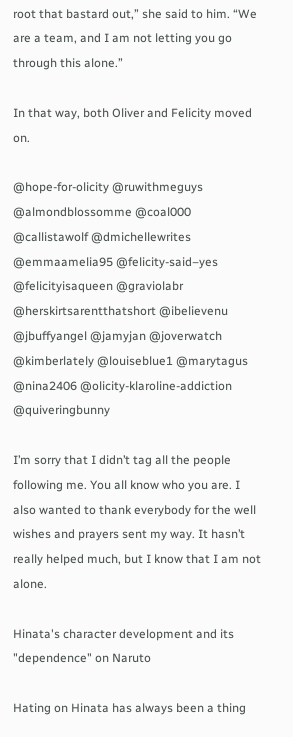root that bastard out,” she said to him. “We are a team, and I am not letting you go through this alone.”

In that way, both Oliver and Felicity moved on.

@hope-for-olicity @ruwithmeguys @almondblossomme @coal000 @callistawolf @dmichellewrites @emmaamelia95 @felicity-said–yes @felicityisaqueen @graviolabr @herskirtsarentthatshort @ibelievenu @jbuffyangel @jamyjan @joverwatch @kimberlately @louiseblue1 @marytagus @nina2406 @olicity-klaroline-addiction @quiveringbunny

I’m sorry that I didn’t tag all the people following me. You all know who you are. I also wanted to thank everybody for the well wishes and prayers sent my way. It hasn’t really helped much, but I know that I am not alone.

Hinata's character development and its "dependence" on Naruto

Hating on Hinata has always been a thing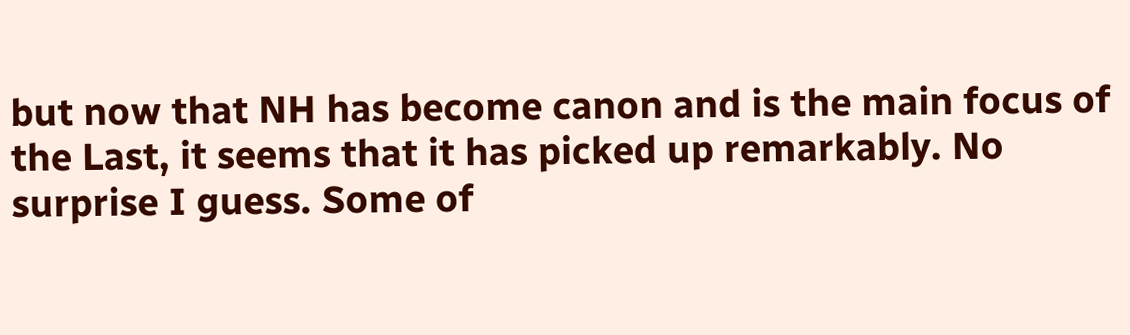but now that NH has become canon and is the main focus of the Last, it seems that it has picked up remarkably. No surprise I guess. Some of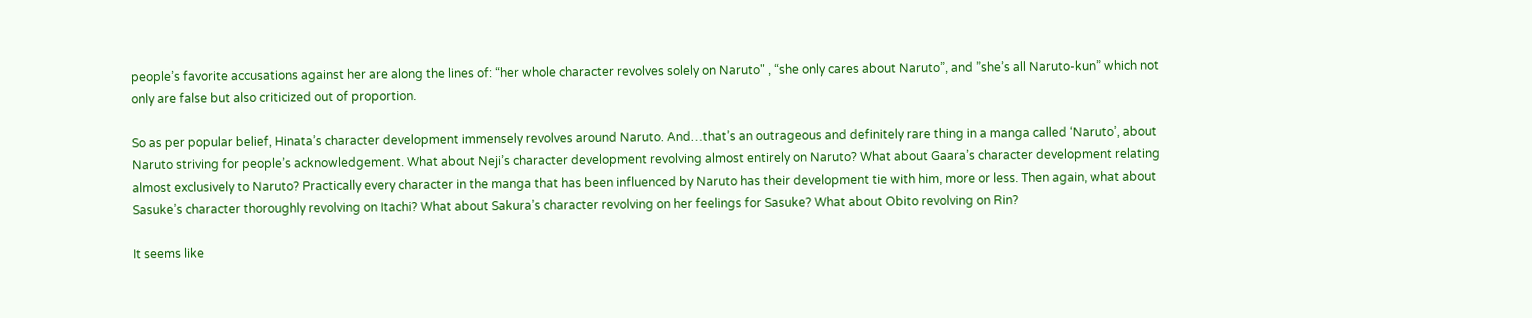people’s favorite accusations against her are along the lines of: “her whole character revolves solely on Naruto" , “she only cares about Naruto”, and ”she’s all Naruto-kun” which not only are false but also criticized out of proportion.

So as per popular belief, Hinata’s character development immensely revolves around Naruto. And…that’s an outrageous and definitely rare thing in a manga called ‘Naruto’, about Naruto striving for people’s acknowledgement. What about Neji’s character development revolving almost entirely on Naruto? What about Gaara’s character development relating almost exclusively to Naruto? Practically every character in the manga that has been influenced by Naruto has their development tie with him, more or less. Then again, what about Sasuke’s character thoroughly revolving on Itachi? What about Sakura’s character revolving on her feelings for Sasuke? What about Obito revolving on Rin?

It seems like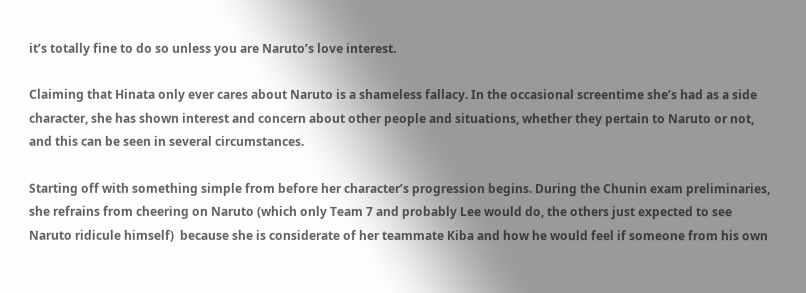it’s totally fine to do so unless you are Naruto’s love interest.

Claiming that Hinata only ever cares about Naruto is a shameless fallacy. In the occasional screentime she’s had as a side character, she has shown interest and concern about other people and situations, whether they pertain to Naruto or not, and this can be seen in several circumstances.

Starting off with something simple from before her character’s progression begins. During the Chunin exam preliminaries, she refrains from cheering on Naruto (which only Team 7 and probably Lee would do, the others just expected to see Naruto ridicule himself)  because she is considerate of her teammate Kiba and how he would feel if someone from his own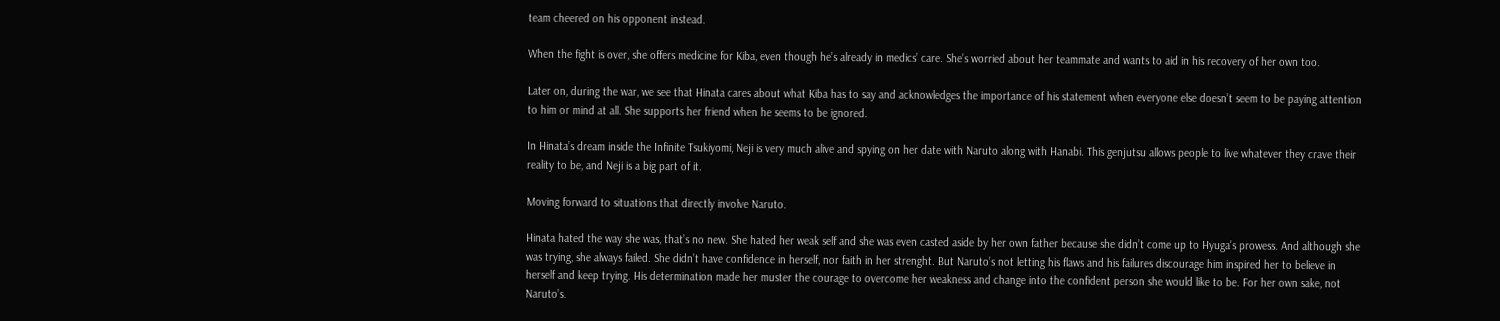team cheered on his opponent instead.

When the fight is over, she offers medicine for Kiba, even though he’s already in medics’ care. She’s worried about her teammate and wants to aid in his recovery of her own too.

Later on, during the war, we see that Hinata cares about what Kiba has to say and acknowledges the importance of his statement when everyone else doesn’t seem to be paying attention to him or mind at all. She supports her friend when he seems to be ignored.

In Hinata’s dream inside the Infinite Tsukiyomi, Neji is very much alive and spying on her date with Naruto along with Hanabi. This genjutsu allows people to live whatever they crave their reality to be, and Neji is a big part of it.

Moving forward to situations that directly involve Naruto.

Hinata hated the way she was, that’s no new. She hated her weak self and she was even casted aside by her own father because she didn’t come up to Hyuga’s prowess. And although she was trying, she always failed. She didn’t have confidence in herself, nor faith in her strenght. But Naruto’s not letting his flaws and his failures discourage him inspired her to believe in herself and keep trying. His determination made her muster the courage to overcome her weakness and change into the confident person she would like to be. For her own sake, not Naruto’s.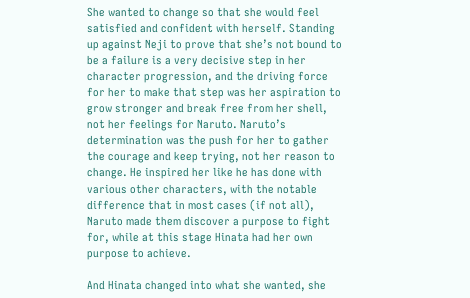She wanted to change so that she would feel satisfied and confident with herself. Standing up against Neji to prove that she’s not bound to be a failure is a very decisive step in her character progression, and the driving force for her to make that step was her aspiration to grow stronger and break free from her shell, not her feelings for Naruto. Naruto’s determination was the push for her to gather the courage and keep trying, not her reason to change. He inspired her like he has done with various other characters, with the notable difference that in most cases (if not all), Naruto made them discover a purpose to fight for, while at this stage Hinata had her own purpose to achieve.

And Hinata changed into what she wanted, she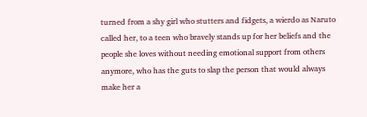turned from a shy girl who stutters and fidgets, a wierdo as Naruto called her, to a teen who bravely stands up for her beliefs and the people she loves without needing emotional support from others anymore, who has the guts to slap the person that would always make her a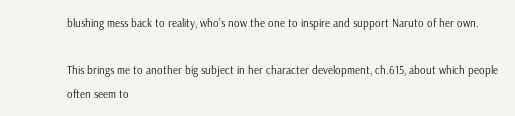blushing mess back to reality, who’s now the one to inspire and support Naruto of her own.

This brings me to another big subject in her character development, ch.615, about which people often seem to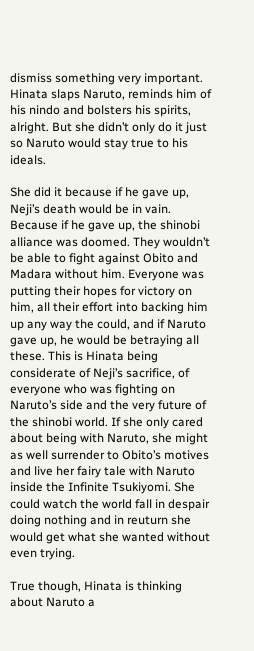dismiss something very important. Hinata slaps Naruto, reminds him of his nindo and bolsters his spirits, alright. But she didn’t only do it just so Naruto would stay true to his ideals.

She did it because if he gave up, Neji’s death would be in vain. Because if he gave up, the shinobi alliance was doomed. They wouldn’t be able to fight against Obito and Madara without him. Everyone was putting their hopes for victory on him, all their effort into backing him up any way the could, and if Naruto gave up, he would be betraying all these. This is Hinata being considerate of Neji’s sacrifice, of everyone who was fighting on Naruto’s side and the very future of the shinobi world. If she only cared about being with Naruto, she might as well surrender to Obito’s motives and live her fairy tale with Naruto inside the Infinite Tsukiyomi. She could watch the world fall in despair doing nothing and in reuturn she would get what she wanted without even trying.

True though, Hinata is thinking about Naruto a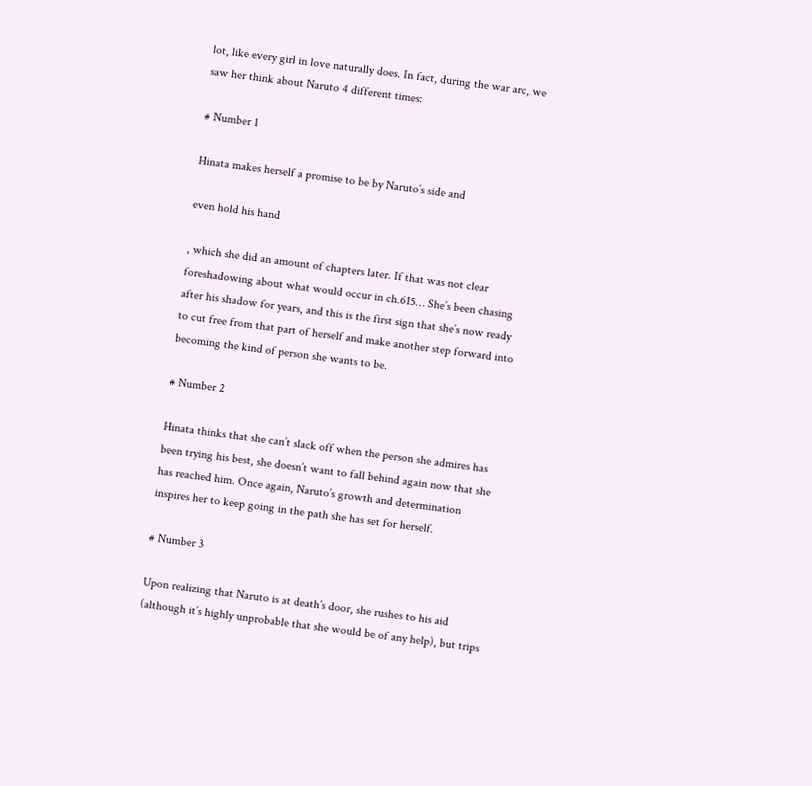lot, like every girl in love naturally does. In fact, during the war arc, we saw her think about Naruto 4 different times:

# Number 1

Hinata makes herself a promise to be by Naruto’s side and

even hold his hand

, which she did an amount of chapters later. If that was not clear foreshadowing about what would occur in ch.615… She’s been chasing after his shadow for years, and this is the first sign that she’s now ready to cut free from that part of herself and make another step forward into becoming the kind of person she wants to be.

# Number 2

Hinata thinks that she can’t slack off when the person she admires has been trying his best, she doesn’t want to fall behind again now that she has reached him. Once again, Naruto’s growth and determination inspires her to keep going in the path she has set for herself.

# Number 3

Upon realizing that Naruto is at death’s door, she rushes to his aid (although it’s highly unprobable that she would be of any help), but trips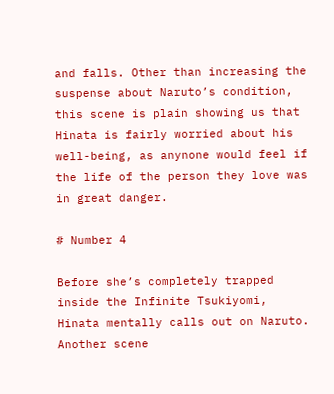and falls. Other than increasing the suspense about Naruto’s condition, this scene is plain showing us that Hinata is fairly worried about his well-being, as anynone would feel if the life of the person they love was in great danger.

# Number 4

Before she’s completely trapped inside the Infinite Tsukiyomi, Hinata mentally calls out on Naruto. Another scene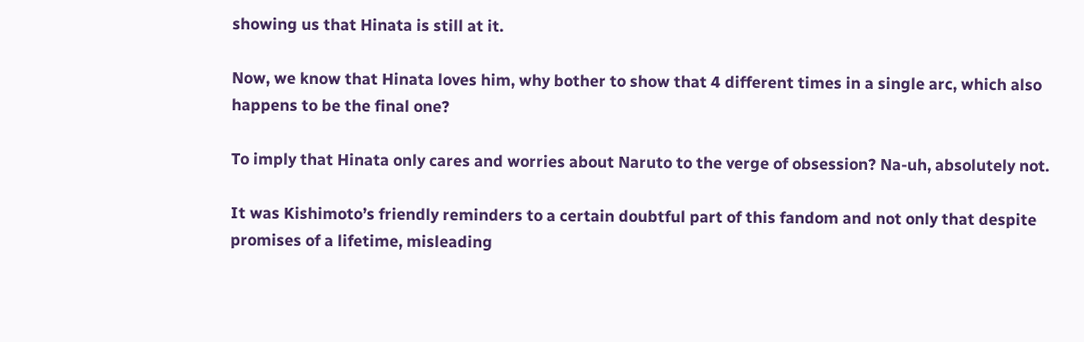showing us that Hinata is still at it.

Now, we know that Hinata loves him, why bother to show that 4 different times in a single arc, which also happens to be the final one?

To imply that Hinata only cares and worries about Naruto to the verge of obsession? Na-uh, absolutely not.

It was Kishimoto’s friendly reminders to a certain doubtful part of this fandom and not only that despite promises of a lifetime, misleading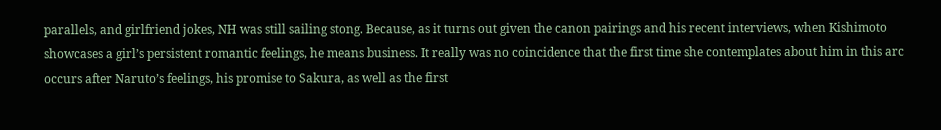parallels, and girlfriend jokes, NH was still sailing stong. Because, as it turns out given the canon pairings and his recent interviews, when Kishimoto showcases a girl’s persistent romantic feelings, he means business. It really was no coincidence that the first time she contemplates about him in this arc occurs after Naruto’s feelings, his promise to Sakura, as well as the first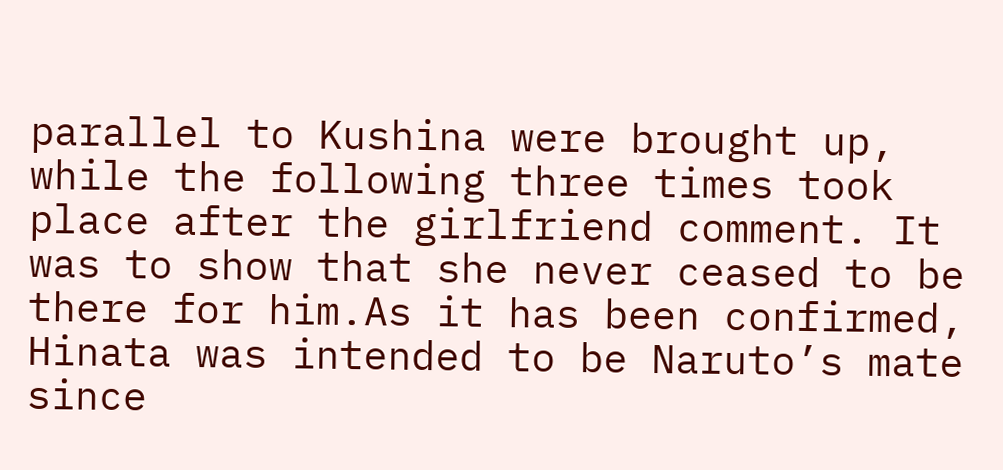parallel to Kushina were brought up, while the following three times took place after the girlfriend comment. It was to show that she never ceased to be there for him.As it has been confirmed, Hinata was intended to be Naruto’s mate since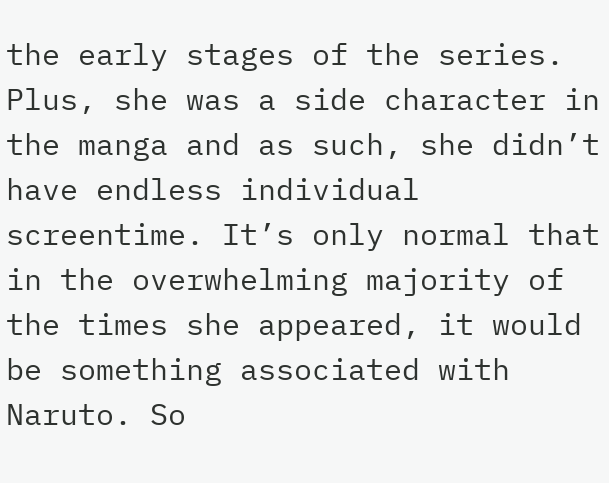the early stages of the series. Plus, she was a side character in the manga and as such, she didn’t have endless individual screentime. It’s only normal that in the overwhelming majority of the times she appeared, it would be something associated with Naruto. So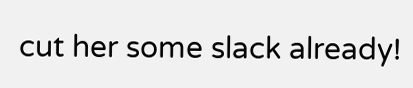cut her some slack already!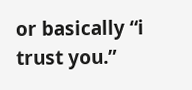or basically “i trust you.”